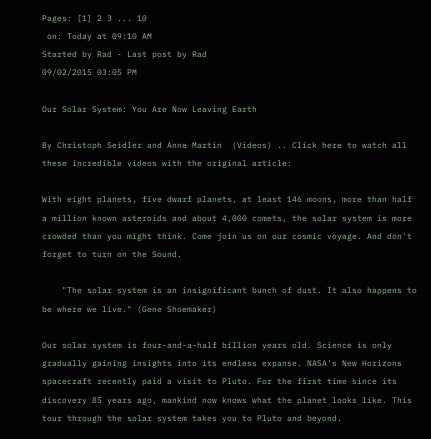Pages: [1] 2 3 ... 10
 on: Today at 09:10 AM
Started by Rad - Last post by Rad
09/02/2015 03:05 PM

Our Solar System: You Are Now Leaving Earth

By Christoph Seidler and Anne Martin  (Videos) .. Click here to watch all these incredible videos with the original article:

With eight planets, five dwarf planets, at least 146 moons, more than half a million known asteroids and about 4,000 comets, the solar system is more crowded than you might think. Come join us on our cosmic voyage. And don't forget to turn on the Sound.

    "The solar system is an insignificant bunch of dust. It also happens to be where we live." (Gene Shoemaker)

Our solar system is four-and-a-half billion years old. Science is only gradually gaining insights into its endless expanse. NASA's New Horizons spacecraft recently paid a visit to Pluto. For the first time since its discovery 85 years ago, mankind now knows what the planet looks like. This tour through the solar system takes you to Pluto and beyond.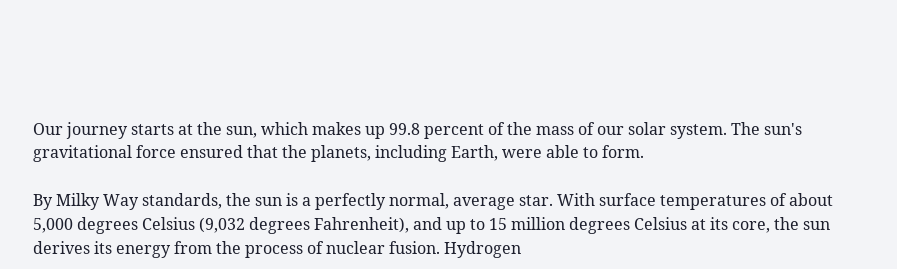Our journey starts at the sun, which makes up 99.8 percent of the mass of our solar system. The sun's gravitational force ensured that the planets, including Earth, were able to form.

By Milky Way standards, the sun is a perfectly normal, average star. With surface temperatures of about 5,000 degrees Celsius (9,032 degrees Fahrenheit), and up to 15 million degrees Celsius at its core, the sun derives its energy from the process of nuclear fusion. Hydrogen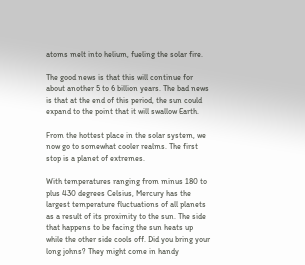atoms melt into helium, fueling the solar fire.

The good news is that this will continue for about another 5 to 6 billion years. The bad news is that at the end of this period, the sun could expand to the point that it will swallow Earth.

From the hottest place in the solar system, we now go to somewhat cooler realms. The first stop is a planet of extremes.

With temperatures ranging from minus 180 to plus 430 degrees Celsius, Mercury has the largest temperature fluctuations of all planets as a result of its proximity to the sun. The side that happens to be facing the sun heats up while the other side cools off. Did you bring your long johns? They might come in handy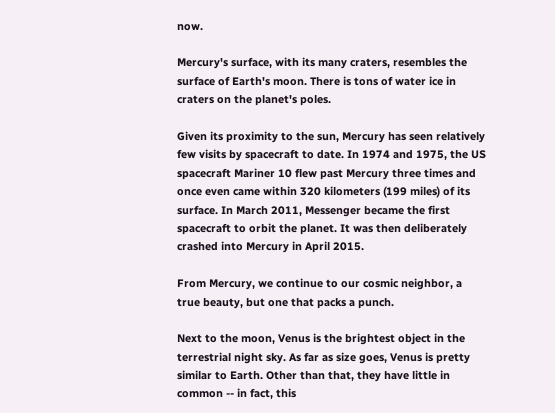now.

Mercury's surface, with its many craters, resembles the surface of Earth's moon. There is tons of water ice in craters on the planet's poles.

Given its proximity to the sun, Mercury has seen relatively few visits by spacecraft to date. In 1974 and 1975, the US spacecraft Mariner 10 flew past Mercury three times and once even came within 320 kilometers (199 miles) of its surface. In March 2011, Messenger became the first spacecraft to orbit the planet. It was then deliberately crashed into Mercury in April 2015.

From Mercury, we continue to our cosmic neighbor, a true beauty, but one that packs a punch.

Next to the moon, Venus is the brightest object in the terrestrial night sky. As far as size goes, Venus is pretty similar to Earth. Other than that, they have little in common -- in fact, this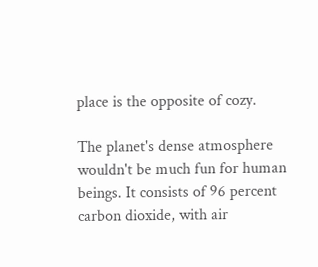place is the opposite of cozy.

The planet's dense atmosphere wouldn't be much fun for human beings. It consists of 96 percent carbon dioxide, with air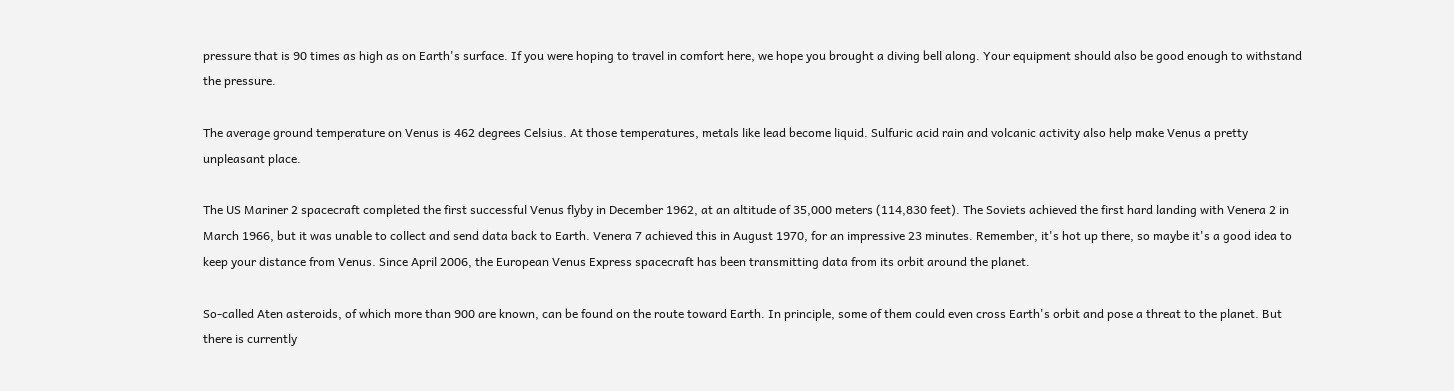pressure that is 90 times as high as on Earth's surface. If you were hoping to travel in comfort here, we hope you brought a diving bell along. Your equipment should also be good enough to withstand the pressure.

The average ground temperature on Venus is 462 degrees Celsius. At those temperatures, metals like lead become liquid. Sulfuric acid rain and volcanic activity also help make Venus a pretty unpleasant place.

The US Mariner 2 spacecraft completed the first successful Venus flyby in December 1962, at an altitude of 35,000 meters (114,830 feet). The Soviets achieved the first hard landing with Venera 2 in March 1966, but it was unable to collect and send data back to Earth. Venera 7 achieved this in August 1970, for an impressive 23 minutes. Remember, it's hot up there, so maybe it's a good idea to keep your distance from Venus. Since April 2006, the European Venus Express spacecraft has been transmitting data from its orbit around the planet.

So-called Aten asteroids, of which more than 900 are known, can be found on the route toward Earth. In principle, some of them could even cross Earth's orbit and pose a threat to the planet. But there is currently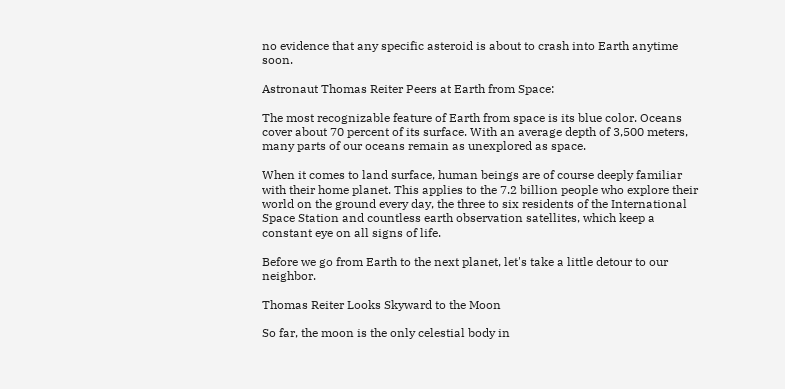no evidence that any specific asteroid is about to crash into Earth anytime soon.

Astronaut Thomas Reiter Peers at Earth from Space:

The most recognizable feature of Earth from space is its blue color. Oceans cover about 70 percent of its surface. With an average depth of 3,500 meters, many parts of our oceans remain as unexplored as space.

When it comes to land surface, human beings are of course deeply familiar with their home planet. This applies to the 7.2 billion people who explore their world on the ground every day, the three to six residents of the International Space Station and countless earth observation satellites, which keep a constant eye on all signs of life.

Before we go from Earth to the next planet, let's take a little detour to our neighbor.

Thomas Reiter Looks Skyward to the Moon

So far, the moon is the only celestial body in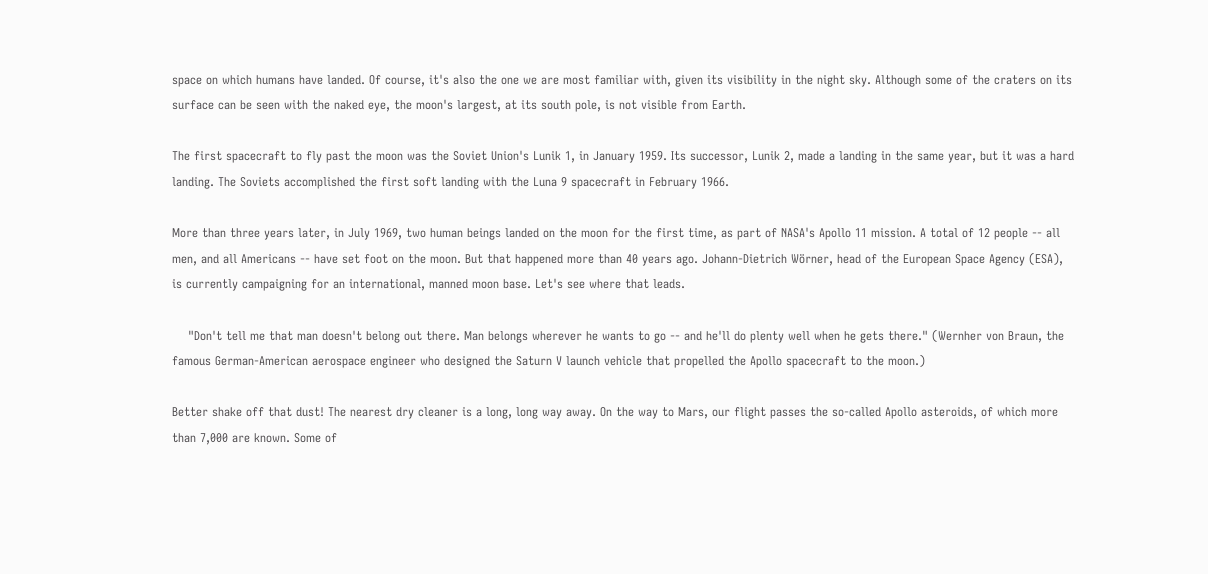space on which humans have landed. Of course, it's also the one we are most familiar with, given its visibility in the night sky. Although some of the craters on its surface can be seen with the naked eye, the moon's largest, at its south pole, is not visible from Earth.

The first spacecraft to fly past the moon was the Soviet Union's Lunik 1, in January 1959. Its successor, Lunik 2, made a landing in the same year, but it was a hard landing. The Soviets accomplished the first soft landing with the Luna 9 spacecraft in February 1966.

More than three years later, in July 1969, two human beings landed on the moon for the first time, as part of NASA's Apollo 11 mission. A total of 12 people -- all men, and all Americans -- have set foot on the moon. But that happened more than 40 years ago. Johann-Dietrich Wörner, head of the European Space Agency (ESA), is currently campaigning for an international, manned moon base. Let's see where that leads.

    "Don't tell me that man doesn't belong out there. Man belongs wherever he wants to go -- and he'll do plenty well when he gets there." (Wernher von Braun, the famous German-American aerospace engineer who designed the Saturn V launch vehicle that propelled the Apollo spacecraft to the moon.)

Better shake off that dust! The nearest dry cleaner is a long, long way away. On the way to Mars, our flight passes the so-called Apollo asteroids, of which more than 7,000 are known. Some of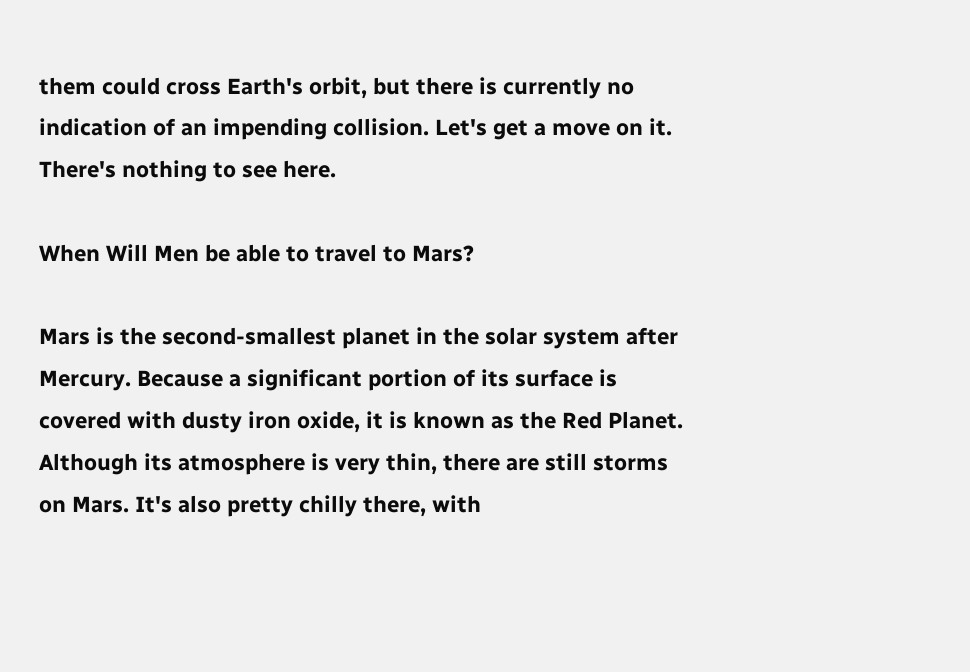them could cross Earth's orbit, but there is currently no indication of an impending collision. Let's get a move on it. There's nothing to see here.

When Will Men be able to travel to Mars?

Mars is the second-smallest planet in the solar system after Mercury. Because a significant portion of its surface is covered with dusty iron oxide, it is known as the Red Planet. Although its atmosphere is very thin, there are still storms on Mars. It's also pretty chilly there, with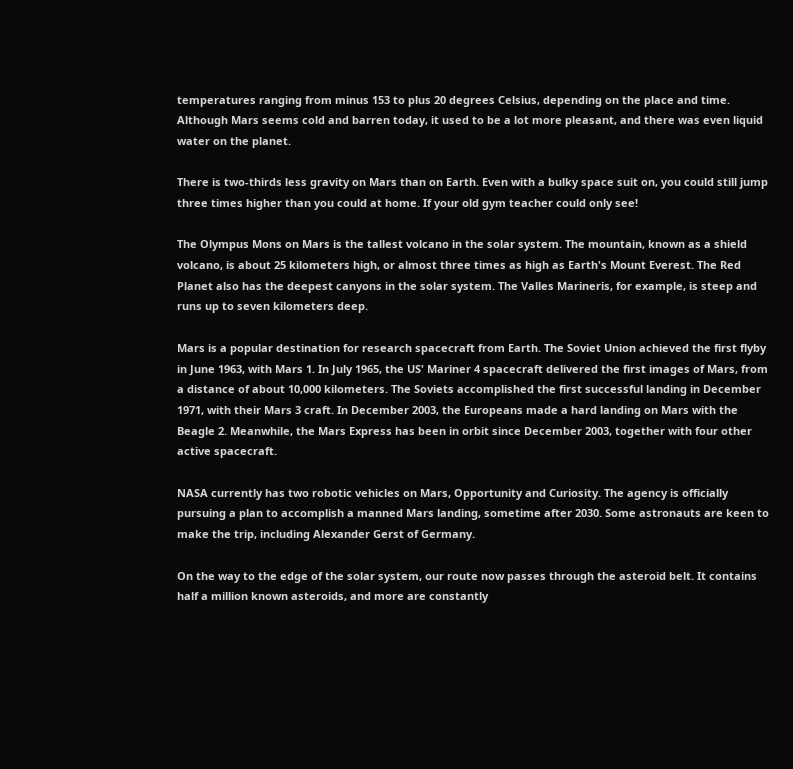temperatures ranging from minus 153 to plus 20 degrees Celsius, depending on the place and time. Although Mars seems cold and barren today, it used to be a lot more pleasant, and there was even liquid water on the planet.

There is two-thirds less gravity on Mars than on Earth. Even with a bulky space suit on, you could still jump three times higher than you could at home. If your old gym teacher could only see!

The Olympus Mons on Mars is the tallest volcano in the solar system. The mountain, known as a shield volcano, is about 25 kilometers high, or almost three times as high as Earth's Mount Everest. The Red Planet also has the deepest canyons in the solar system. The Valles Marineris, for example, is steep and runs up to seven kilometers deep.

Mars is a popular destination for research spacecraft from Earth. The Soviet Union achieved the first flyby in June 1963, with Mars 1. In July 1965, the US' Mariner 4 spacecraft delivered the first images of Mars, from a distance of about 10,000 kilometers. The Soviets accomplished the first successful landing in December 1971, with their Mars 3 craft. In December 2003, the Europeans made a hard landing on Mars with the Beagle 2. Meanwhile, the Mars Express has been in orbit since December 2003, together with four other active spacecraft.

NASA currently has two robotic vehicles on Mars, Opportunity and Curiosity. The agency is officially pursuing a plan to accomplish a manned Mars landing, sometime after 2030. Some astronauts are keen to make the trip, including Alexander Gerst of Germany.

On the way to the edge of the solar system, our route now passes through the asteroid belt. It contains half a million known asteroids, and more are constantly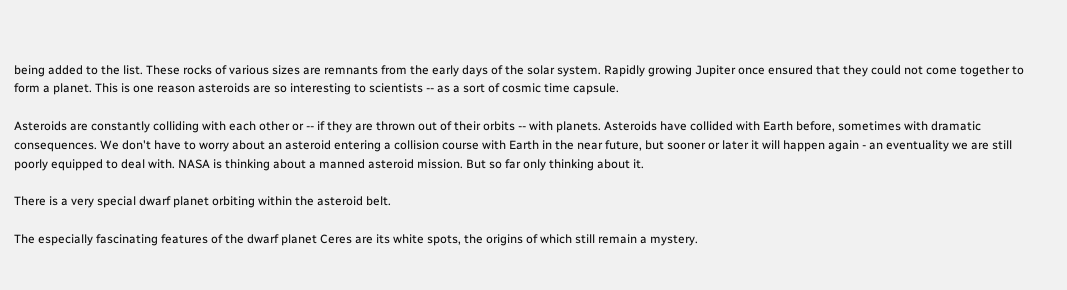being added to the list. These rocks of various sizes are remnants from the early days of the solar system. Rapidly growing Jupiter once ensured that they could not come together to form a planet. This is one reason asteroids are so interesting to scientists -- as a sort of cosmic time capsule.

Asteroids are constantly colliding with each other or -- if they are thrown out of their orbits -- with planets. Asteroids have collided with Earth before, sometimes with dramatic consequences. We don't have to worry about an asteroid entering a collision course with Earth in the near future, but sooner or later it will happen again - an eventuality we are still poorly equipped to deal with. NASA is thinking about a manned asteroid mission. But so far only thinking about it.

There is a very special dwarf planet orbiting within the asteroid belt.

The especially fascinating features of the dwarf planet Ceres are its white spots, the origins of which still remain a mystery.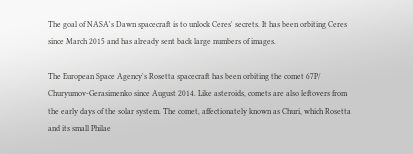The goal of NASA's Dawn spacecraft is to unlock Ceres' secrets. It has been orbiting Ceres since March 2015 and has already sent back large numbers of images.

The European Space Agency's Rosetta spacecraft has been orbiting the comet 67P/ Churyumov-Gerasimenko since August 2014. Like asteroids, comets are also leftovers from the early days of the solar system. The comet, affectionately known as Churi, which Rosetta and its small Philae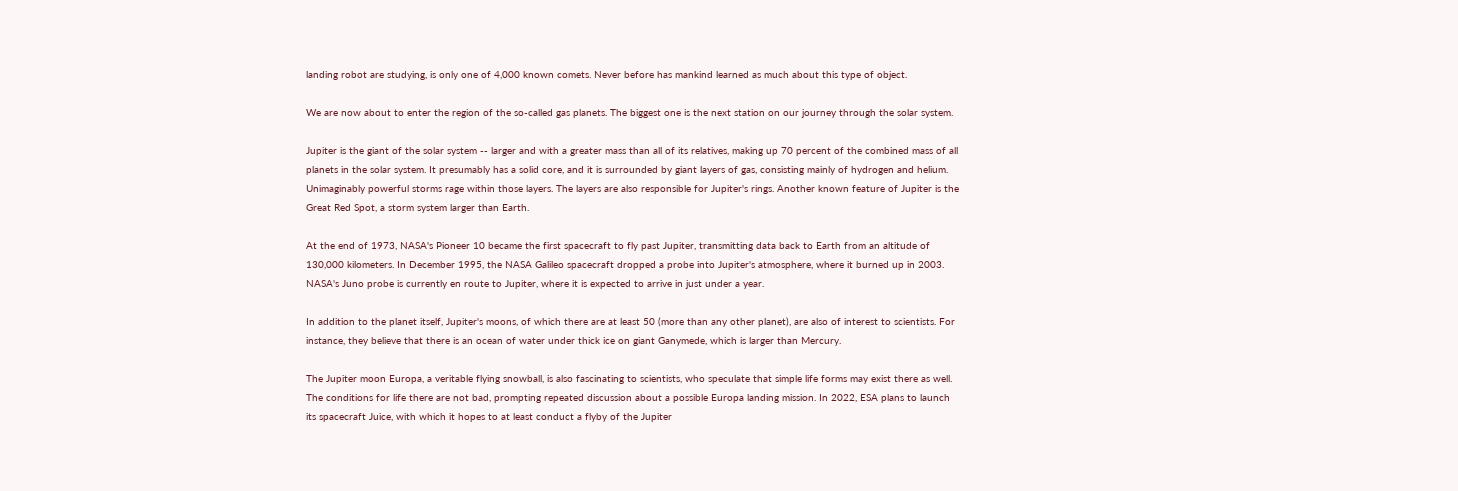landing robot are studying, is only one of 4,000 known comets. Never before has mankind learned as much about this type of object.

We are now about to enter the region of the so-called gas planets. The biggest one is the next station on our journey through the solar system.

Jupiter is the giant of the solar system -- larger and with a greater mass than all of its relatives, making up 70 percent of the combined mass of all planets in the solar system. It presumably has a solid core, and it is surrounded by giant layers of gas, consisting mainly of hydrogen and helium. Unimaginably powerful storms rage within those layers. The layers are also responsible for Jupiter's rings. Another known feature of Jupiter is the Great Red Spot, a storm system larger than Earth.

At the end of 1973, NASA's Pioneer 10 became the first spacecraft to fly past Jupiter, transmitting data back to Earth from an altitude of 130,000 kilometers. In December 1995, the NASA Galileo spacecraft dropped a probe into Jupiter's atmosphere, where it burned up in 2003. NASA's Juno probe is currently en route to Jupiter, where it is expected to arrive in just under a year.

In addition to the planet itself, Jupiter's moons, of which there are at least 50 (more than any other planet), are also of interest to scientists. For instance, they believe that there is an ocean of water under thick ice on giant Ganymede, which is larger than Mercury.

The Jupiter moon Europa, a veritable flying snowball, is also fascinating to scientists, who speculate that simple life forms may exist there as well. The conditions for life there are not bad, prompting repeated discussion about a possible Europa landing mission. In 2022, ESA plans to launch its spacecraft Juice, with which it hopes to at least conduct a flyby of the Jupiter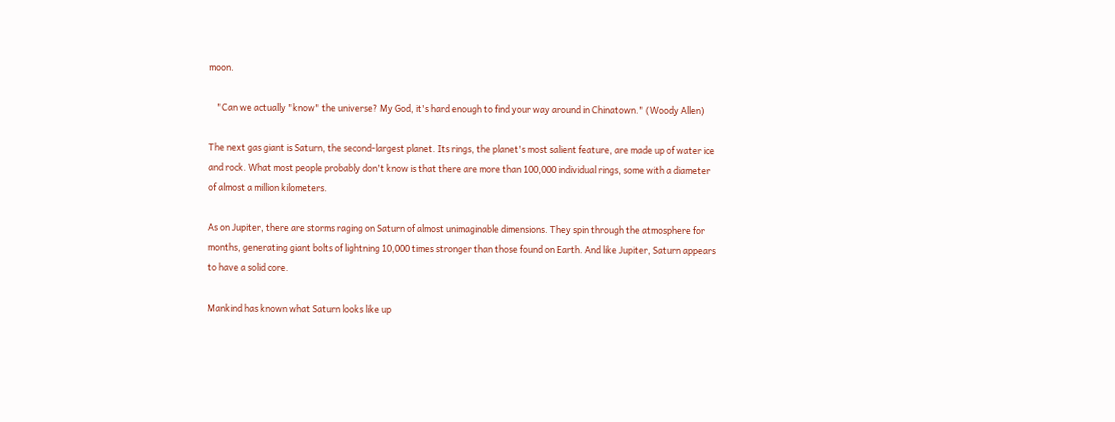moon.

    "Can we actually "know" the universe? My God, it's hard enough to find your way around in Chinatown." (Woody Allen)

The next gas giant is Saturn, the second-largest planet. Its rings, the planet's most salient feature, are made up of water ice and rock. What most people probably don't know is that there are more than 100,000 individual rings, some with a diameter of almost a million kilometers.

As on Jupiter, there are storms raging on Saturn of almost unimaginable dimensions. They spin through the atmosphere for months, generating giant bolts of lightning 10,000 times stronger than those found on Earth. And like Jupiter, Saturn appears to have a solid core.

Mankind has known what Saturn looks like up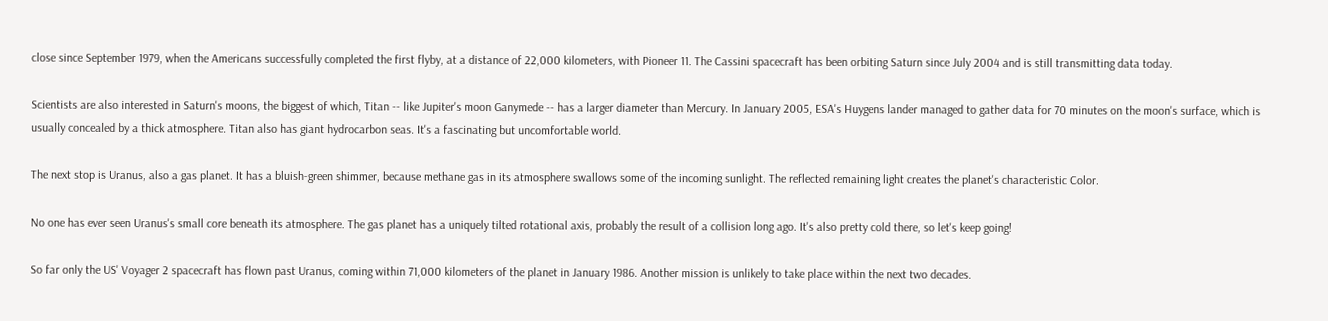close since September 1979, when the Americans successfully completed the first flyby, at a distance of 22,000 kilometers, with Pioneer 11. The Cassini spacecraft has been orbiting Saturn since July 2004 and is still transmitting data today.

Scientists are also interested in Saturn's moons, the biggest of which, Titan -- like Jupiter's moon Ganymede -- has a larger diameter than Mercury. In January 2005, ESA's Huygens lander managed to gather data for 70 minutes on the moon's surface, which is usually concealed by a thick atmosphere. Titan also has giant hydrocarbon seas. It's a fascinating but uncomfortable world.

The next stop is Uranus, also a gas planet. It has a bluish-green shimmer, because methane gas in its atmosphere swallows some of the incoming sunlight. The reflected remaining light creates the planet's characteristic Color.

No one has ever seen Uranus's small core beneath its atmosphere. The gas planet has a uniquely tilted rotational axis, probably the result of a collision long ago. It's also pretty cold there, so let's keep going!

So far only the US' Voyager 2 spacecraft has flown past Uranus, coming within 71,000 kilometers of the planet in January 1986. Another mission is unlikely to take place within the next two decades.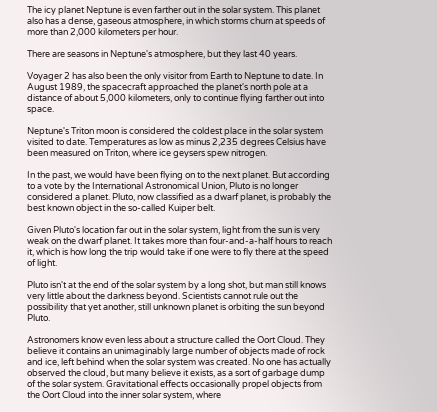The icy planet Neptune is even farther out in the solar system. This planet also has a dense, gaseous atmosphere, in which storms churn at speeds of more than 2,000 kilometers per hour.

There are seasons in Neptune's atmosphere, but they last 40 years.

Voyager 2 has also been the only visitor from Earth to Neptune to date. In August 1989, the spacecraft approached the planet's north pole at a distance of about 5,000 kilometers, only to continue flying farther out into space.

Neptune's Triton moon is considered the coldest place in the solar system visited to date. Temperatures as low as minus 2,235 degrees Celsius have been measured on Triton, where ice geysers spew nitrogen.

In the past, we would have been flying on to the next planet. But according to a vote by the International Astronomical Union, Pluto is no longer considered a planet. Pluto, now classified as a dwarf planet, is probably the best known object in the so-called Kuiper belt.

Given Pluto's location far out in the solar system, light from the sun is very weak on the dwarf planet. It takes more than four-and-a-half hours to reach it, which is how long the trip would take if one were to fly there at the speed of light.

Pluto isn't at the end of the solar system by a long shot, but man still knows very little about the darkness beyond. Scientists cannot rule out the possibility that yet another, still unknown planet is orbiting the sun beyond Pluto.

Astronomers know even less about a structure called the Oort Cloud. They believe it contains an unimaginably large number of objects made of rock and ice, left behind when the solar system was created. No one has actually observed the cloud, but many believe it exists, as a sort of garbage dump of the solar system. Gravitational effects occasionally propel objects from the Oort Cloud into the inner solar system, where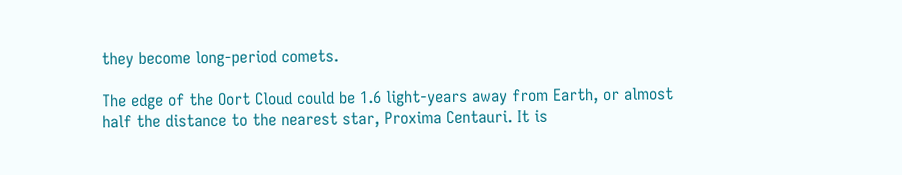they become long-period comets.

The edge of the Oort Cloud could be 1.6 light-years away from Earth, or almost half the distance to the nearest star, Proxima Centauri. It is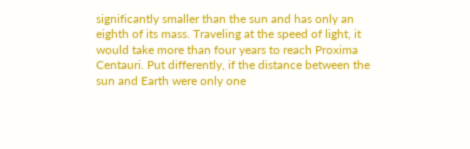significantly smaller than the sun and has only an eighth of its mass. Traveling at the speed of light, it would take more than four years to reach Proxima Centauri. Put differently, if the distance between the sun and Earth were only one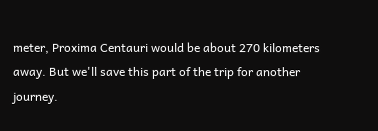meter, Proxima Centauri would be about 270 kilometers away. But we'll save this part of the trip for another journey.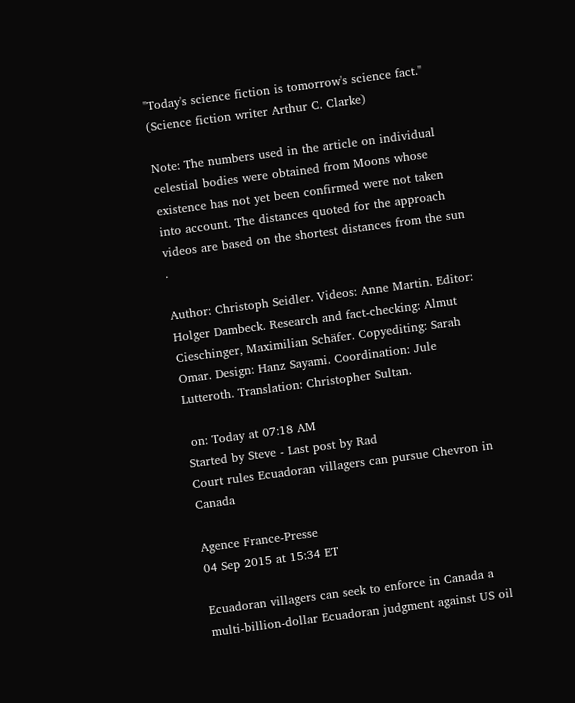"Today's science fiction is tomorrow's science fact." (Science fiction writer Arthur C. Clarke)

Note: The numbers used in the article on individual celestial bodies were obtained from Moons whose existence has not yet been confirmed were not taken into account. The distances quoted for the approach videos are based on the shortest distances from the sun .

Author: Christoph Seidler. Videos: Anne Martin. Editor: Holger Dambeck. Research and fact-checking: Almut Cieschinger, Maximilian Schäfer. Copyediting: Sarah Omar. Design: Hanz Sayami. Coordination: Jule Lutteroth. Translation: Christopher Sultan.

 on: Today at 07:18 AM
Started by Steve - Last post by Rad
Court rules Ecuadoran villagers can pursue Chevron in Canada

Agence France-Presse
04 Sep 2015 at 15:34 ET

Ecuadoran villagers can seek to enforce in Canada a multi-billion-dollar Ecuadoran judgment against US oil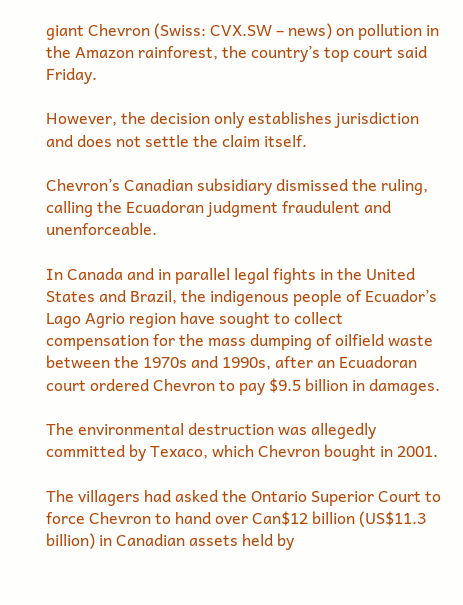giant Chevron (Swiss: CVX.SW – news) on pollution in the Amazon rainforest, the country’s top court said Friday.

However, the decision only establishes jurisdiction and does not settle the claim itself.

Chevron’s Canadian subsidiary dismissed the ruling, calling the Ecuadoran judgment fraudulent and unenforceable.

In Canada and in parallel legal fights in the United States and Brazil, the indigenous people of Ecuador’s Lago Agrio region have sought to collect compensation for the mass dumping of oilfield waste between the 1970s and 1990s, after an Ecuadoran court ordered Chevron to pay $9.5 billion in damages.

The environmental destruction was allegedly committed by Texaco, which Chevron bought in 2001.

The villagers had asked the Ontario Superior Court to force Chevron to hand over Can$12 billion (US$11.3 billion) in Canadian assets held by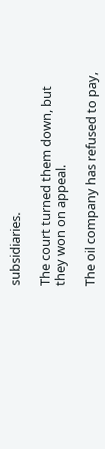subsidiaries.

The court turned them down, but they won on appeal.

The oil company has refused to pay,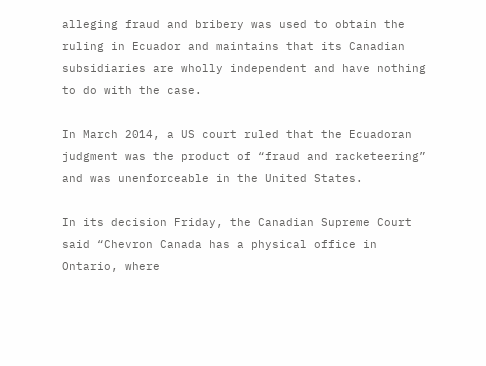alleging fraud and bribery was used to obtain the ruling in Ecuador and maintains that its Canadian subsidiaries are wholly independent and have nothing to do with the case.

In March 2014, a US court ruled that the Ecuadoran judgment was the product of “fraud and racketeering” and was unenforceable in the United States.

In its decision Friday, the Canadian Supreme Court said “Chevron Canada has a physical office in Ontario, where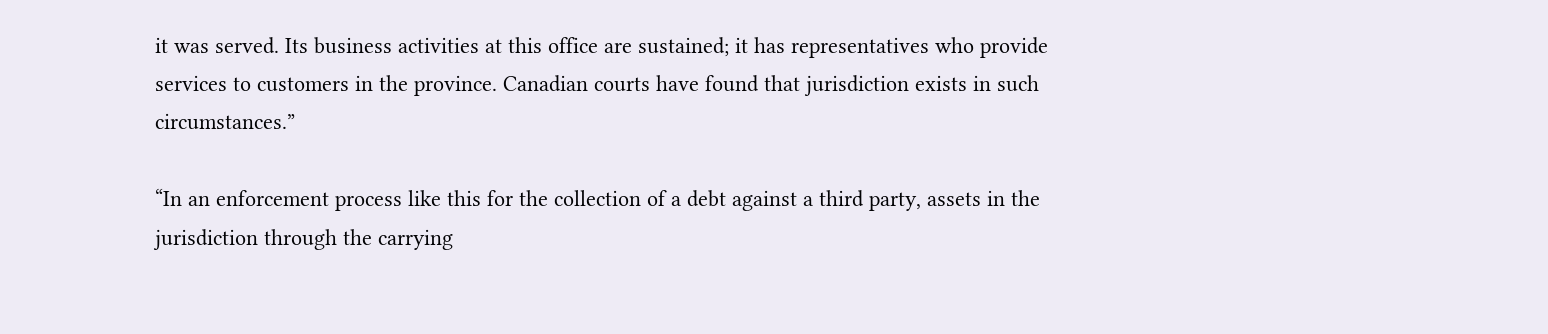it was served. Its business activities at this office are sustained; it has representatives who provide services to customers in the province. Canadian courts have found that jurisdiction exists in such circumstances.”

“In an enforcement process like this for the collection of a debt against a third party, assets in the jurisdiction through the carrying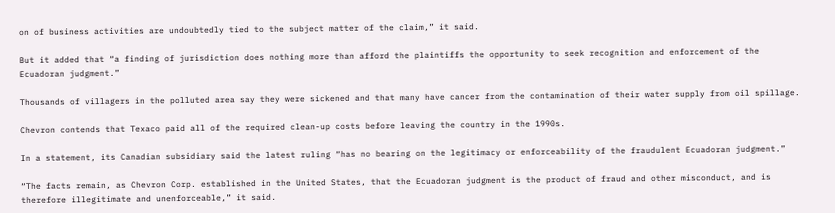on of business activities are undoubtedly tied to the subject matter of the claim,” it said.

But it added that “a finding of jurisdiction does nothing more than afford the plaintiffs the opportunity to seek recognition and enforcement of the Ecuadoran judgment.”

Thousands of villagers in the polluted area say they were sickened and that many have cancer from the contamination of their water supply from oil spillage.

Chevron contends that Texaco paid all of the required clean-up costs before leaving the country in the 1990s.

In a statement, its Canadian subsidiary said the latest ruling “has no bearing on the legitimacy or enforceability of the fraudulent Ecuadoran judgment.”

“The facts remain, as Chevron Corp. established in the United States, that the Ecuadoran judgment is the product of fraud and other misconduct, and is therefore illegitimate and unenforceable,” it said.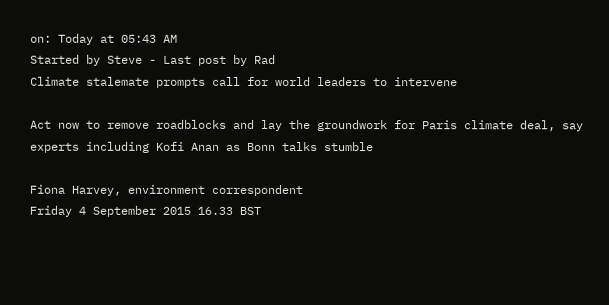on: Today at 05:43 AM
Started by Steve - Last post by Rad
Climate stalemate prompts call for world leaders to intervene

Act now to remove roadblocks and lay the groundwork for Paris climate deal, say experts including Kofi Anan as Bonn talks stumble

Fiona Harvey, environment correspondent
Friday 4 September 2015 16.33 BST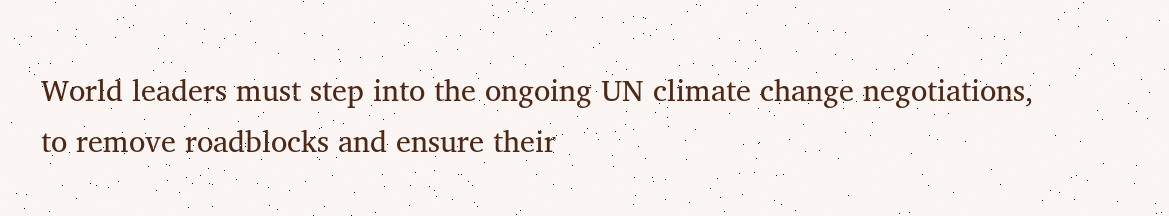World leaders must step into the ongoing UN climate change negotiations, to remove roadblocks and ensure their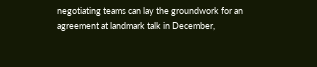negotiating teams can lay the groundwork for an agreement at landmark talk in December,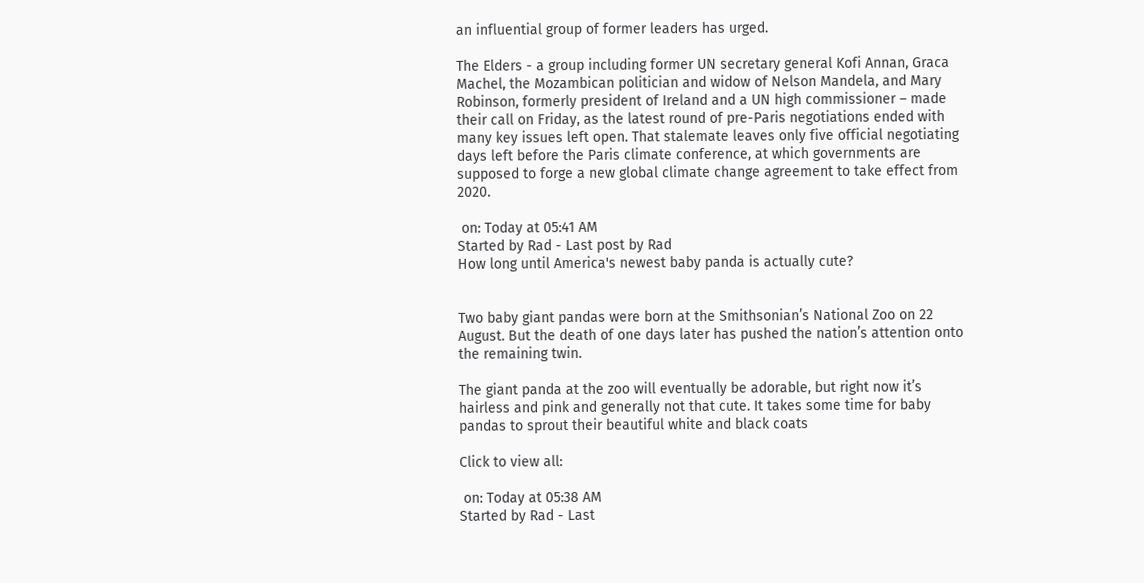an influential group of former leaders has urged.

The Elders - a group including former UN secretary general Kofi Annan, Graca Machel, the Mozambican politician and widow of Nelson Mandela, and Mary Robinson, formerly president of Ireland and a UN high commissioner – made their call on Friday, as the latest round of pre-Paris negotiations ended with many key issues left open. That stalemate leaves only five official negotiating days left before the Paris climate conference, at which governments are supposed to forge a new global climate change agreement to take effect from 2020.

 on: Today at 05:41 AM
Started by Rad - Last post by Rad
How long until America's newest baby panda is actually cute?


Two baby giant pandas were born at the Smithsonian’s National Zoo on 22 August. But the death of one days later has pushed the nation’s attention onto the remaining twin.

The giant panda at the zoo will eventually be adorable, but right now it’s hairless and pink and generally not that cute. It takes some time for baby pandas to sprout their beautiful white and black coats

Click to view all:

 on: Today at 05:38 AM
Started by Rad - Last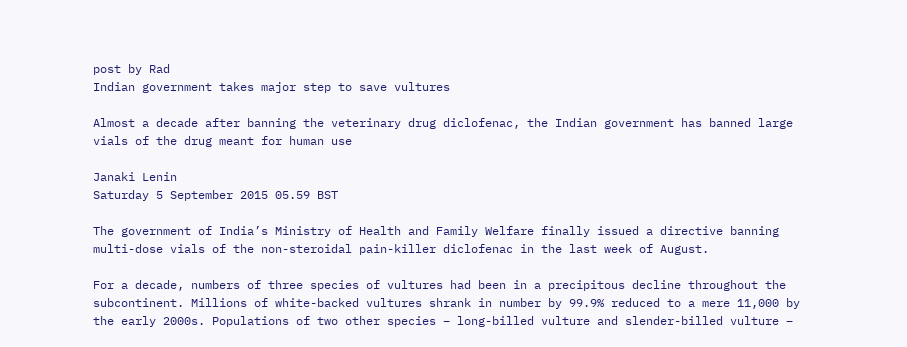post by Rad
Indian government takes major step to save vultures

Almost a decade after banning the veterinary drug diclofenac, the Indian government has banned large vials of the drug meant for human use

Janaki Lenin
Saturday 5 September 2015 05.59 BST

The government of India’s Ministry of Health and Family Welfare finally issued a directive banning multi-dose vials of the non-steroidal pain-killer diclofenac in the last week of August.

For a decade, numbers of three species of vultures had been in a precipitous decline throughout the subcontinent. Millions of white-backed vultures shrank in number by 99.9% reduced to a mere 11,000 by the early 2000s. Populations of two other species – long-billed vulture and slender-billed vulture –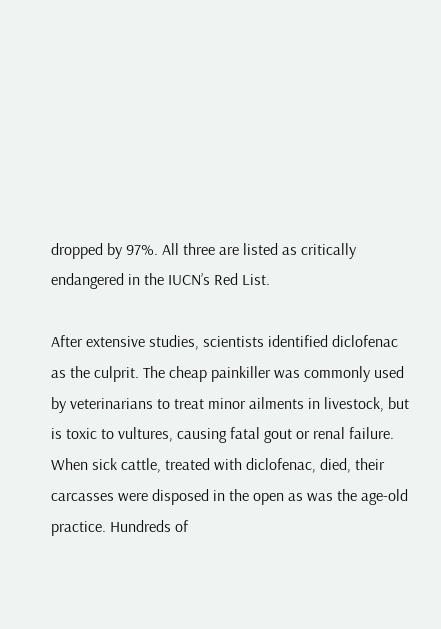dropped by 97%. All three are listed as critically endangered in the IUCN’s Red List.

After extensive studies, scientists identified diclofenac as the culprit. The cheap painkiller was commonly used by veterinarians to treat minor ailments in livestock, but is toxic to vultures, causing fatal gout or renal failure. When sick cattle, treated with diclofenac, died, their carcasses were disposed in the open as was the age-old practice. Hundreds of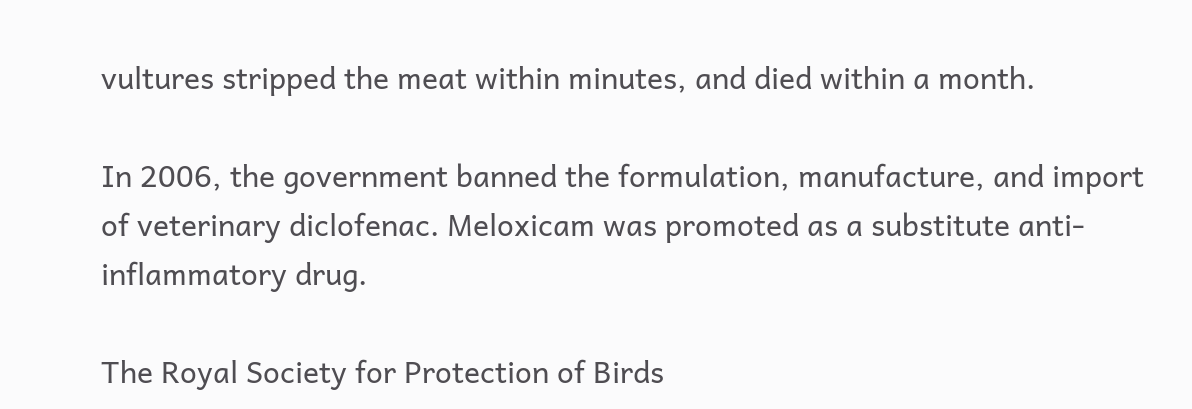vultures stripped the meat within minutes, and died within a month.

In 2006, the government banned the formulation, manufacture, and import of veterinary diclofenac. Meloxicam was promoted as a substitute anti-inflammatory drug.

The Royal Society for Protection of Birds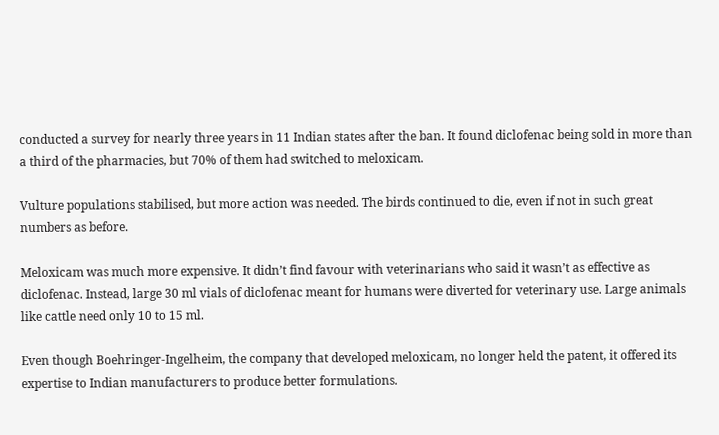conducted a survey for nearly three years in 11 Indian states after the ban. It found diclofenac being sold in more than a third of the pharmacies, but 70% of them had switched to meloxicam.

Vulture populations stabilised, but more action was needed. The birds continued to die, even if not in such great numbers as before.

Meloxicam was much more expensive. It didn’t find favour with veterinarians who said it wasn’t as effective as diclofenac. Instead, large 30 ml vials of diclofenac meant for humans were diverted for veterinary use. Large animals like cattle need only 10 to 15 ml.

Even though Boehringer-Ingelheim, the company that developed meloxicam, no longer held the patent, it offered its expertise to Indian manufacturers to produce better formulations.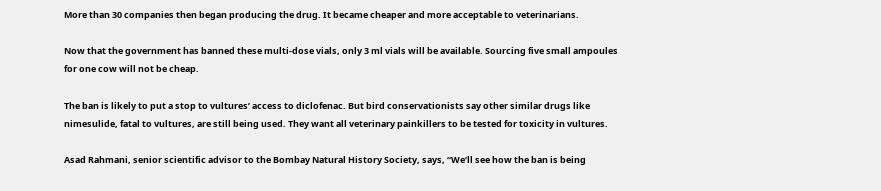More than 30 companies then began producing the drug. It became cheaper and more acceptable to veterinarians.

Now that the government has banned these multi-dose vials, only 3 ml vials will be available. Sourcing five small ampoules for one cow will not be cheap.

The ban is likely to put a stop to vultures’ access to diclofenac. But bird conservationists say other similar drugs like nimesulide, fatal to vultures, are still being used. They want all veterinary painkillers to be tested for toxicity in vultures.

Asad Rahmani, senior scientific advisor to the Bombay Natural History Society, says, “We’ll see how the ban is being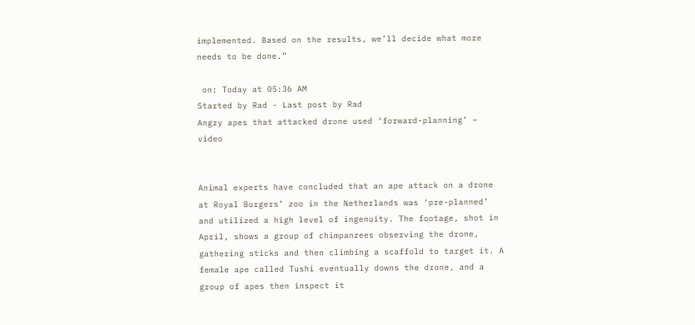implemented. Based on the results, we’ll decide what more needs to be done.”

 on: Today at 05:36 AM
Started by Rad - Last post by Rad
Angry apes that attacked drone used ‘forward-planning’ – video


Animal experts have concluded that an ape attack on a drone at Royal Burgers’ zoo in the Netherlands was ‘pre-planned’ and utilized a high level of ingenuity. The footage, shot in April, shows a group of chimpanzees observing the drone, gathering sticks and then climbing a scaffold to target it. A female ape called Tushi eventually downs the drone, and a group of apes then inspect it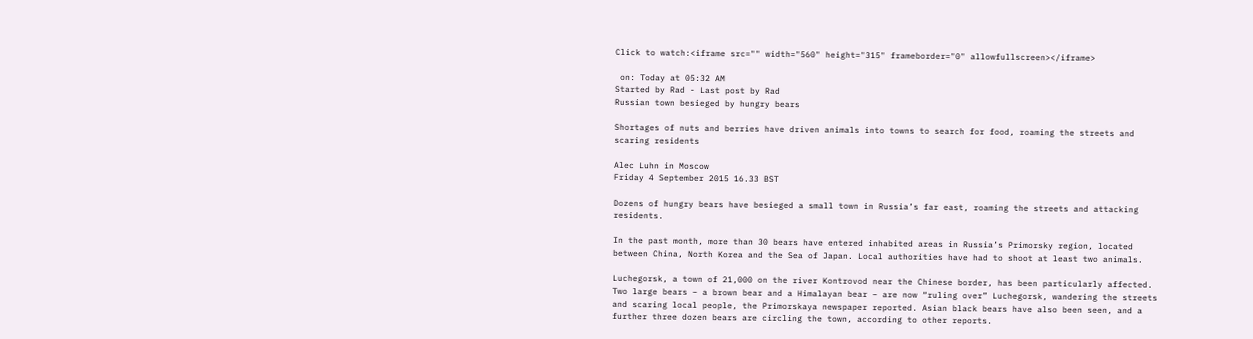Click to watch:<iframe src="" width="560" height="315" frameborder="0" allowfullscreen></iframe>

 on: Today at 05:32 AM
Started by Rad - Last post by Rad
Russian town besieged by hungry bears

Shortages of nuts and berries have driven animals into towns to search for food, roaming the streets and scaring residents

Alec Luhn in Moscow
Friday 4 September 2015 16.33 BST

Dozens of hungry bears have besieged a small town in Russia’s far east, roaming the streets and attacking residents.

In the past month, more than 30 bears have entered inhabited areas in Russia’s Primorsky region, located between China, North Korea and the Sea of Japan. Local authorities have had to shoot at least two animals.

Luchegorsk, a town of 21,000 on the river Kontrovod near the Chinese border, has been particularly affected. Two large bears – a brown bear and a Himalayan bear – are now “ruling over” Luchegorsk, wandering the streets and scaring local people, the Primorskaya newspaper reported. Asian black bears have also been seen, and a further three dozen bears are circling the town, according to other reports.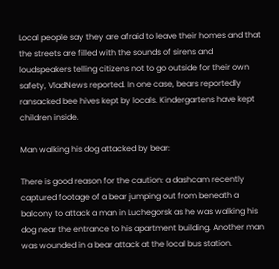Local people say they are afraid to leave their homes and that the streets are filled with the sounds of sirens and loudspeakers telling citizens not to go outside for their own safety, VladNews reported. In one case, bears reportedly ransacked bee hives kept by locals. Kindergartens have kept children inside.

Man walking his dog attacked by bear:

There is good reason for the caution: a dashcam recently captured footage of a bear jumping out from beneath a balcony to attack a man in Luchegorsk as he was walking his dog near the entrance to his apartment building. Another man was wounded in a bear attack at the local bus station.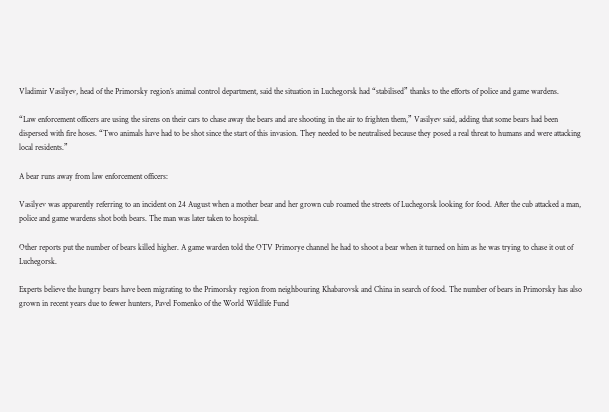Vladimir Vasilyev, head of the Primorsky region’s animal control department, said the situation in Luchegorsk had “stabilised” thanks to the efforts of police and game wardens.

“Law enforcement officers are using the sirens on their cars to chase away the bears and are shooting in the air to frighten them,” Vasilyev said, adding that some bears had been dispersed with fire hoses. “Two animals have had to be shot since the start of this invasion. They needed to be neutralised because they posed a real threat to humans and were attacking local residents.”

A bear runs away from law enforcement officers:

Vasilyev was apparently referring to an incident on 24 August when a mother bear and her grown cub roamed the streets of Luchegorsk looking for food. After the cub attacked a man, police and game wardens shot both bears. The man was later taken to hospital.

Other reports put the number of bears killed higher. A game warden told the OTV Primorye channel he had to shoot a bear when it turned on him as he was trying to chase it out of Luchegorsk.

Experts believe the hungry bears have been migrating to the Primorsky region from neighbouring Khabarovsk and China in search of food. The number of bears in Primorsky has also grown in recent years due to fewer hunters, Pavel Fomenko of the World Wildlife Fund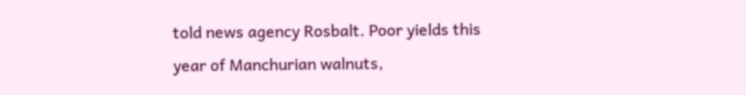told news agency Rosbalt. Poor yields this year of Manchurian walnuts,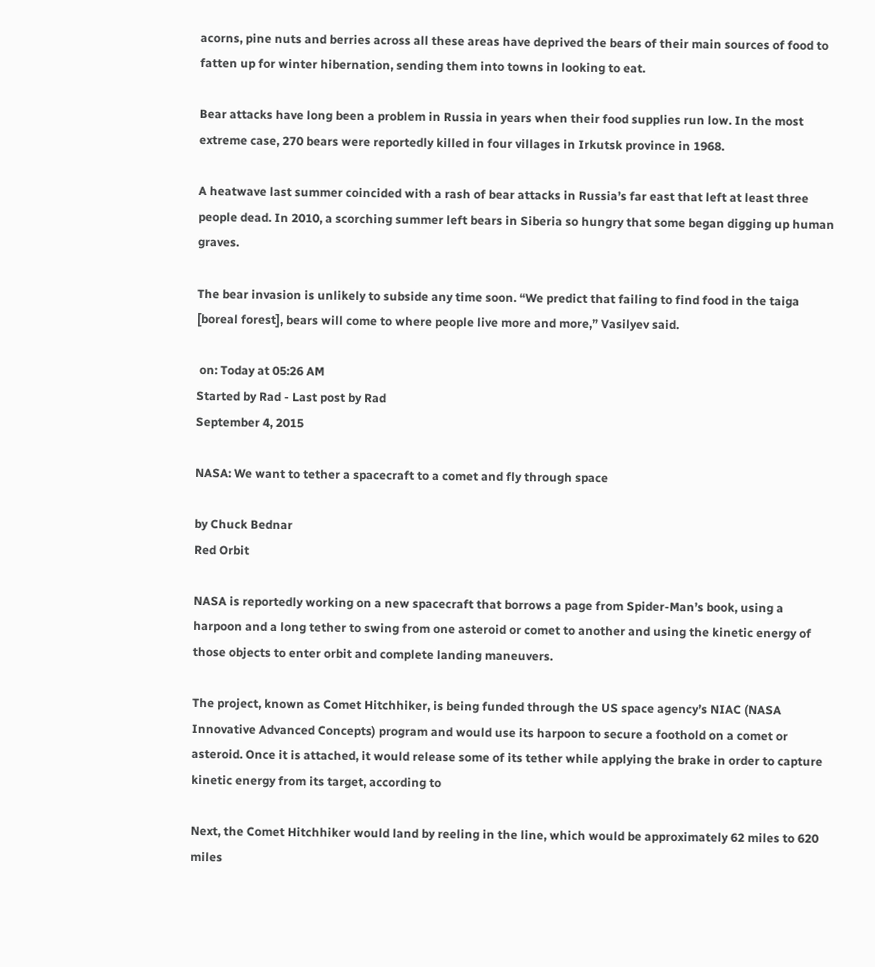acorns, pine nuts and berries across all these areas have deprived the bears of their main sources of food to fatten up for winter hibernation, sending them into towns in looking to eat.

Bear attacks have long been a problem in Russia in years when their food supplies run low. In the most extreme case, 270 bears were reportedly killed in four villages in Irkutsk province in 1968.

A heatwave last summer coincided with a rash of bear attacks in Russia’s far east that left at least three people dead. In 2010, a scorching summer left bears in Siberia so hungry that some began digging up human graves.

The bear invasion is unlikely to subside any time soon. “We predict that failing to find food in the taiga [boreal forest], bears will come to where people live more and more,” Vasilyev said.

 on: Today at 05:26 AM
Started by Rad - Last post by Rad
September 4, 2015

NASA: We want to tether a spacecraft to a comet and fly through space

by Chuck Bednar
Red Orbit

NASA is reportedly working on a new spacecraft that borrows a page from Spider-Man’s book, using a harpoon and a long tether to swing from one asteroid or comet to another and using the kinetic energy of those objects to enter orbit and complete landing maneuvers.

The project, known as Comet Hitchhiker, is being funded through the US space agency’s NIAC (NASA Innovative Advanced Concepts) program and would use its harpoon to secure a foothold on a comet or asteroid. Once it is attached, it would release some of its tether while applying the brake in order to capture kinetic energy from its target, according to

Next, the Comet Hitchhiker would land by reeling in the line, which would be approximately 62 miles to 620 miles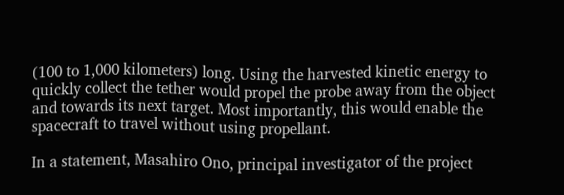(100 to 1,000 kilometers) long. Using the harvested kinetic energy to quickly collect the tether would propel the probe away from the object and towards its next target. Most importantly, this would enable the spacecraft to travel without using propellant.

In a statement, Masahiro Ono, principal investigator of the project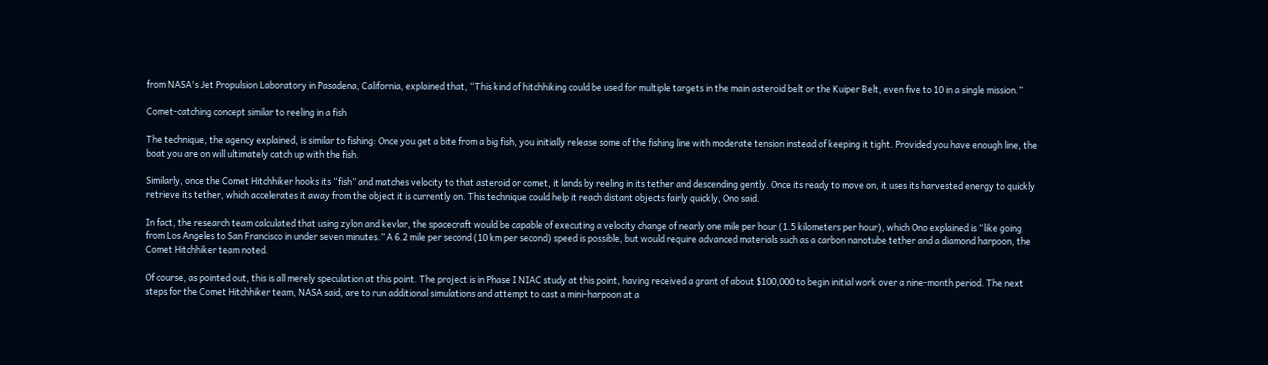from NASA's Jet Propulsion Laboratory in Pasadena, California, explained that, “This kind of hitchhiking could be used for multiple targets in the main asteroid belt or the Kuiper Belt, even five to 10 in a single mission.”

Comet-catching concept similar to reeling in a fish

The technique, the agency explained, is similar to fishing: Once you get a bite from a big fish, you initially release some of the fishing line with moderate tension instead of keeping it tight. Provided you have enough line, the boat you are on will ultimately catch up with the fish.

Similarly, once the Comet Hitchhiker hooks its “fish” and matches velocity to that asteroid or comet, it lands by reeling in its tether and descending gently. Once its ready to move on, it uses its harvested energy to quickly retrieve its tether, which accelerates it away from the object it is currently on. This technique could help it reach distant objects fairly quickly, Ono said.

In fact, the research team calculated that using zylon and kevlar, the spacecraft would be capable of executing a velocity change of nearly one mile per hour (1.5 kilometers per hour), which Ono explained is “like going from Los Angeles to San Francisco in under seven minutes.” A 6.2 mile per second (10 km per second) speed is possible, but would require advanced materials such as a carbon nanotube tether and a diamond harpoon, the Comet Hitchhiker team noted.

Of course, as pointed out, this is all merely speculation at this point. The project is in Phase I NIAC study at this point, having received a grant of about $100,000 to begin initial work over a nine-month period. The next steps for the Comet Hitchhiker team, NASA said, are to run additional simulations and attempt to cast a mini-harpoon at a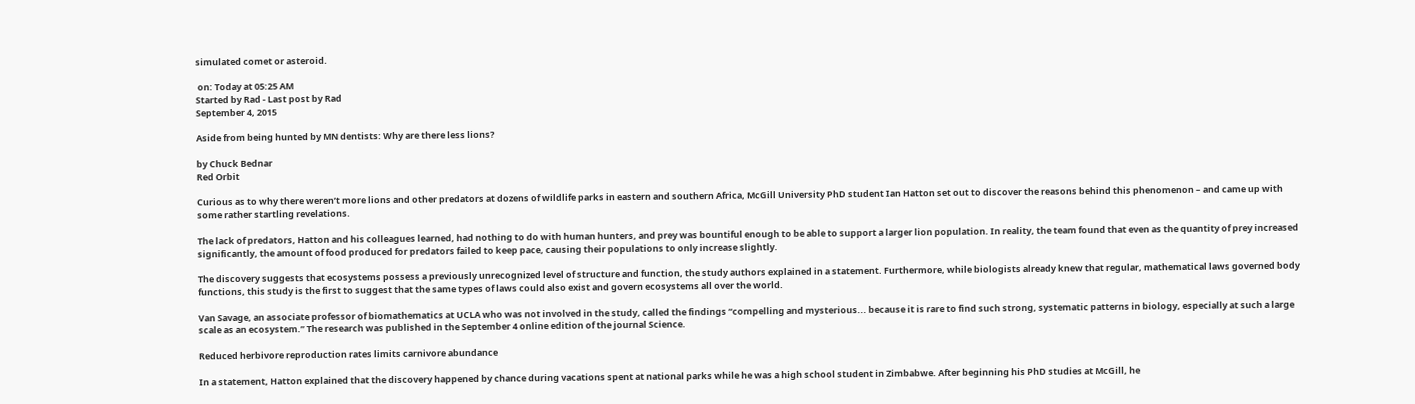simulated comet or asteroid.

 on: Today at 05:25 AM
Started by Rad - Last post by Rad
September 4, 2015

Aside from being hunted by MN dentists: Why are there less lions?

by Chuck Bednar
Red Orbit

Curious as to why there weren’t more lions and other predators at dozens of wildlife parks in eastern and southern Africa, McGill University PhD student Ian Hatton set out to discover the reasons behind this phenomenon – and came up with some rather startling revelations.

The lack of predators, Hatton and his colleagues learned, had nothing to do with human hunters, and prey was bountiful enough to be able to support a larger lion population. In reality, the team found that even as the quantity of prey increased significantly, the amount of food produced for predators failed to keep pace, causing their populations to only increase slightly.

The discovery suggests that ecosystems possess a previously unrecognized level of structure and function, the study authors explained in a statement. Furthermore, while biologists already knew that regular, mathematical laws governed body functions, this study is the first to suggest that the same types of laws could also exist and govern ecosystems all over the world.

Van Savage, an associate professor of biomathematics at UCLA who was not involved in the study, called the findings “compelling and mysterious... because it is rare to find such strong, systematic patterns in biology, especially at such a large scale as an ecosystem.” The research was published in the September 4 online edition of the journal Science.

Reduced herbivore reproduction rates limits carnivore abundance

In a statement, Hatton explained that the discovery happened by chance during vacations spent at national parks while he was a high school student in Zimbabwe. After beginning his PhD studies at McGill, he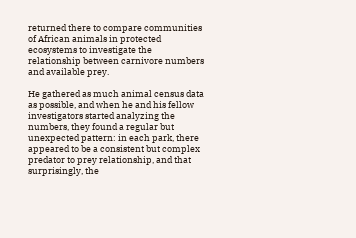returned there to compare communities of African animals in protected ecosystems to investigate the relationship between carnivore numbers and available prey.

He gathered as much animal census data as possible, and when he and his fellow investigators started analyzing the numbers, they found a regular but unexpected pattern: in each park, there appeared to be a consistent but complex predator to prey relationship, and that surprisingly, the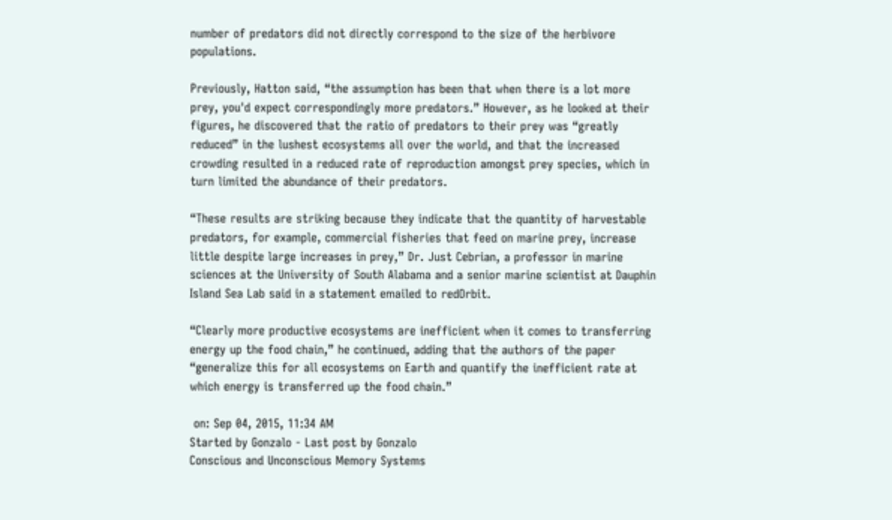number of predators did not directly correspond to the size of the herbivore populations.

Previously, Hatton said, “the assumption has been that when there is a lot more prey, you'd expect correspondingly more predators.” However, as he looked at their figures, he discovered that the ratio of predators to their prey was “greatly reduced” in the lushest ecosystems all over the world, and that the increased crowding resulted in a reduced rate of reproduction amongst prey species, which in turn limited the abundance of their predators.

“These results are striking because they indicate that the quantity of harvestable predators, for example, commercial fisheries that feed on marine prey, increase little despite large increases in prey,” Dr. Just Cebrian, a professor in marine sciences at the University of South Alabama and a senior marine scientist at Dauphin Island Sea Lab said in a statement emailed to redOrbit.

“Clearly more productive ecosystems are inefficient when it comes to transferring energy up the food chain,” he continued, adding that the authors of the paper “generalize this for all ecosystems on Earth and quantify the inefficient rate at which energy is transferred up the food chain.”

 on: Sep 04, 2015, 11:34 AM
Started by Gonzalo - Last post by Gonzalo
Conscious and Unconscious Memory Systems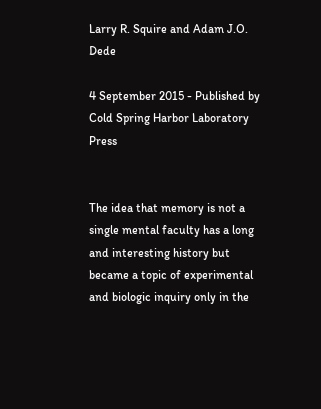Larry R. Squire and Adam J.O. Dede

4 September 2015 - Published by Cold Spring Harbor Laboratory Press


The idea that memory is not a single mental faculty has a long and interesting history but became a topic of experimental and biologic inquiry only in the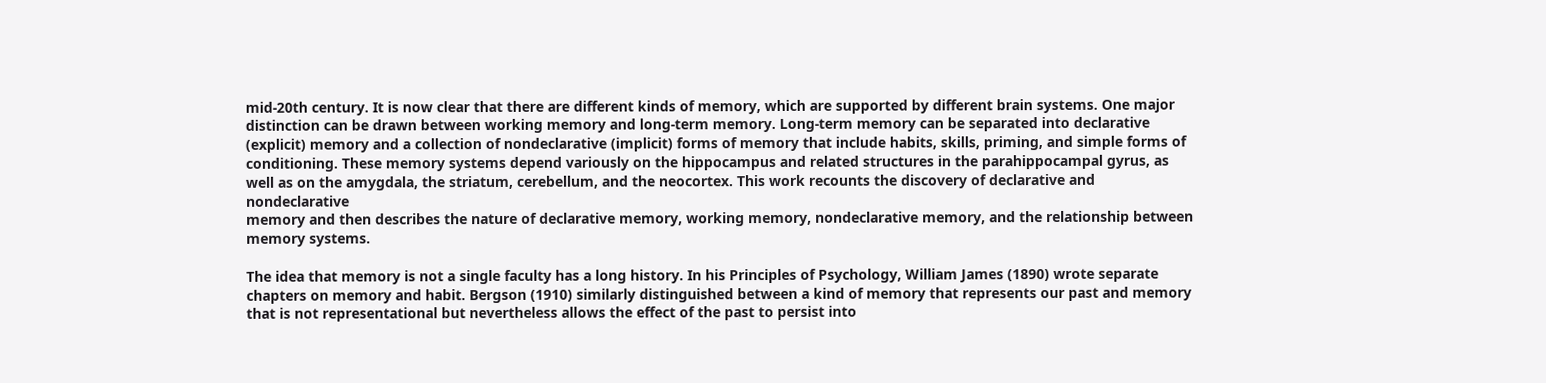mid-20th century. It is now clear that there are different kinds of memory, which are supported by different brain systems. One major distinction can be drawn between working memory and long-term memory. Long-term memory can be separated into declarative (explicit) memory and a collection of nondeclarative (implicit) forms of memory that include habits, skills, priming, and simple forms of conditioning. These memory systems depend variously on the hippocampus and related structures in the parahippocampal gyrus, as well as on the amygdala, the striatum, cerebellum, and the neocortex. This work recounts the discovery of declarative and nondeclarative
memory and then describes the nature of declarative memory, working memory, nondeclarative memory, and the relationship between memory systems.

The idea that memory is not a single faculty has a long history. In his Principles of Psychology, William James (1890) wrote separate chapters on memory and habit. Bergson (1910) similarly distinguished between a kind of memory that represents our past and memory that is not representational but nevertheless allows the effect of the past to persist into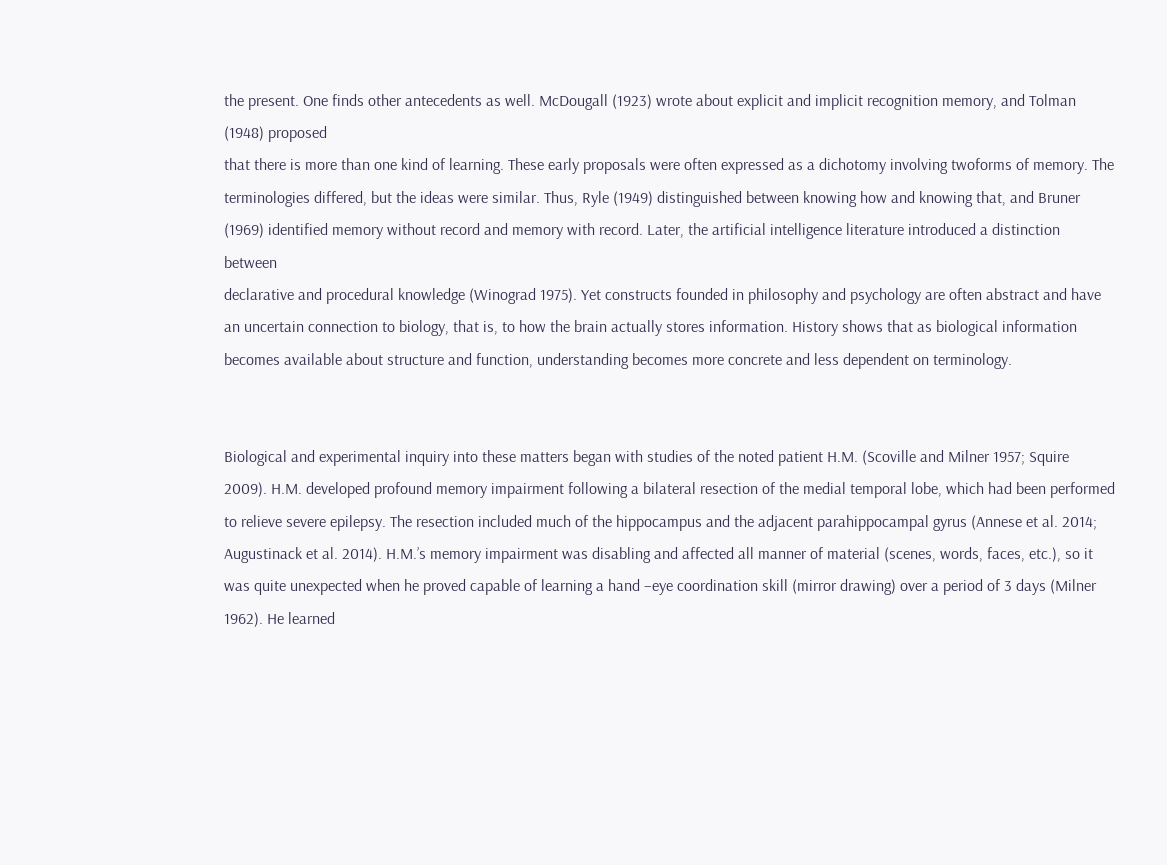the present. One finds other antecedents as well. McDougall (1923) wrote about explicit and implicit recognition memory, and Tolman (1948) proposed
that there is more than one kind of learning. These early proposals were often expressed as a dichotomy involving twoforms of memory. The terminologies differed, but the ideas were similar. Thus, Ryle (1949) distinguished between knowing how and knowing that, and Bruner (1969) identified memory without record and memory with record. Later, the artificial intelligence literature introduced a distinction between
declarative and procedural knowledge (Winograd 1975). Yet constructs founded in philosophy and psychology are often abstract and have an uncertain connection to biology, that is, to how the brain actually stores information. History shows that as biological information becomes available about structure and function, understanding becomes more concrete and less dependent on terminology.


Biological and experimental inquiry into these matters began with studies of the noted patient H.M. (Scoville and Milner 1957; Squire 2009). H.M. developed profound memory impairment following a bilateral resection of the medial temporal lobe, which had been performed to relieve severe epilepsy. The resection included much of the hippocampus and the adjacent parahippocampal gyrus (Annese et al. 2014;
Augustinack et al. 2014). H.M.’s memory impairment was disabling and affected all manner of material (scenes, words, faces, etc.), so it was quite unexpected when he proved capable of learning a hand –eye coordination skill (mirror drawing) over a period of 3 days (Milner 1962). He learned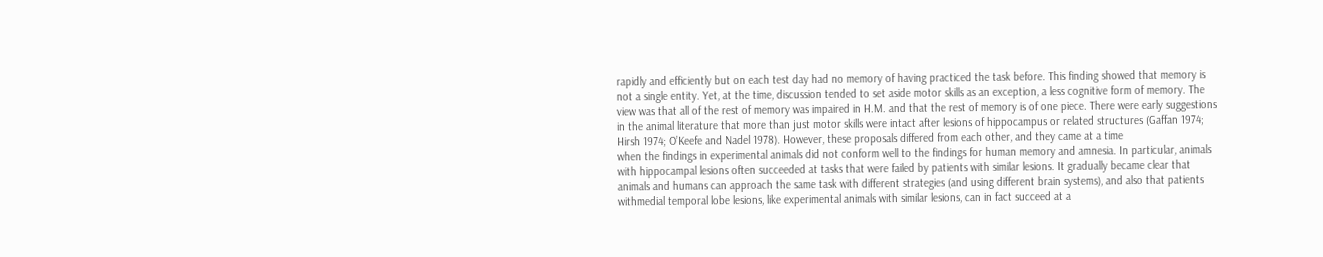rapidly and efficiently but on each test day had no memory of having practiced the task before. This finding showed that memory is not a single entity. Yet, at the time, discussion tended to set aside motor skills as an exception, a less cognitive form of memory. The view was that all of the rest of memory was impaired in H.M. and that the rest of memory is of one piece. There were early suggestions in the animal literature that more than just motor skills were intact after lesions of hippocampus or related structures (Gaffan 1974; Hirsh 1974; O’Keefe and Nadel 1978). However, these proposals differed from each other, and they came at a time
when the findings in experimental animals did not conform well to the findings for human memory and amnesia. In particular, animals with hippocampal lesions often succeeded at tasks that were failed by patients with similar lesions. It gradually became clear that animals and humans can approach the same task with different strategies (and using different brain systems), and also that patients withmedial temporal lobe lesions, like experimental animals with similar lesions, can in fact succeed at a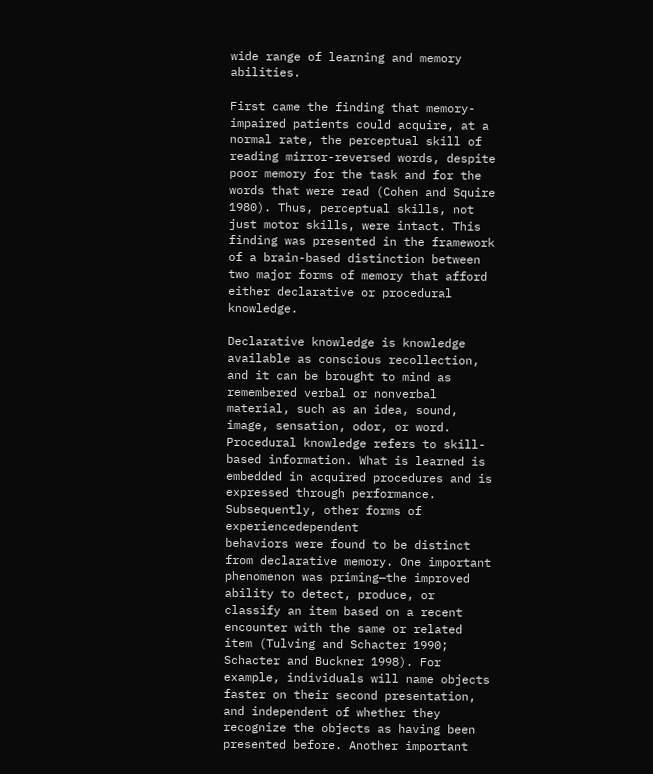wide range of learning and memory abilities.

First came the finding that memory-impaired patients could acquire, at a normal rate, the perceptual skill of reading mirror-reversed words, despite poor memory for the task and for the words that were read (Cohen and Squire 1980). Thus, perceptual skills, not just motor skills, were intact. This finding was presented in the framework of a brain-based distinction between two major forms of memory that afford either declarative or procedural knowledge.

Declarative knowledge is knowledge available as conscious recollection, and it can be brought to mind as remembered verbal or nonverbal material, such as an idea, sound, image, sensation, odor, or word. Procedural knowledge refers to skill-based information. What is learned is embedded in acquired procedures and is expressed through performance. Subsequently, other forms of experiencedependent
behaviors were found to be distinct from declarative memory. One important phenomenon was priming—the improved ability to detect, produce, or classify an item based on a recent encounter with the same or related item (Tulving and Schacter 1990; Schacter and Buckner 1998). For example, individuals will name objects faster on their second presentation, and independent of whether they recognize the objects as having been presented before. Another important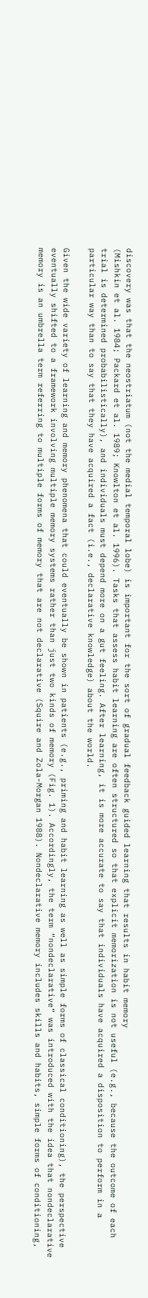discovery was that the neostriatum (not the medial temporal lobe) is important for the sort of gradual feedback guided learning that results in habit memory
(Mishkin et al. 1984; Packard et al. 1989; Knowlton et al. 1996). Tasks that assess habit learning are often structured so that explicit memorization is not useful (e.g., because the outcome of each trial is determined probabilistically), and individuals must depend more on a gut feeling. After learning, it is more accurate to say that individuals have acquired a disposition to perform in a particular way than to say that they have acquired a fact (i.e., declarative knowledge) about the world.

Given the wide variety of learning and memory phenomena that could eventually be shown in patients (e.g., priming and habit learning as well as simple forms of classical conditioning), the perspective eventually shifted to a framework involving multiple memory systems rather than just two kinds of memory (Fig. 1). Accordingly, the term “nondeclarative” was introduced with the idea that nondeclarative
memory is an umbrella term referring to multiple forms of memory that are not declarative (Squire and Zola-Morgan 1988). Nondeclarative memory includes skills and habits, simple forms of conditioning,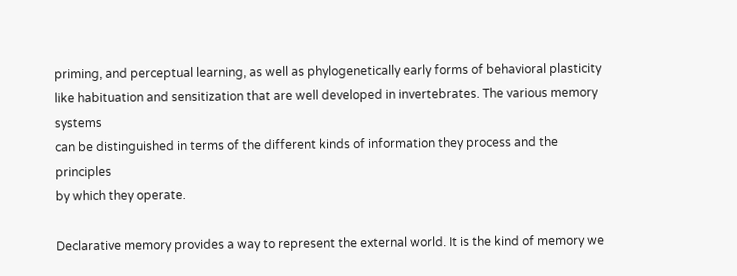priming, and perceptual learning, as well as phylogenetically early forms of behavioral plasticity like habituation and sensitization that are well developed in invertebrates. The various memory systems
can be distinguished in terms of the different kinds of information they process and the principles
by which they operate.

Declarative memory provides a way to represent the external world. It is the kind of memory we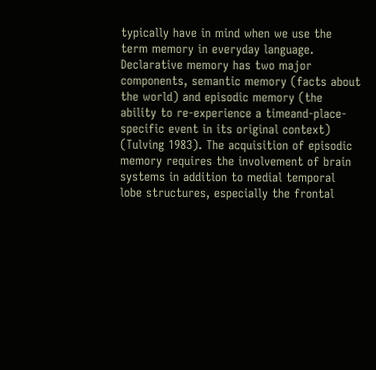typically have in mind when we use the term memory in everyday language. Declarative memory has two major components, semantic memory (facts about the world) and episodic memory (the ability to re-experience a timeand-place-specific event in its original context) (Tulving 1983). The acquisition of episodic memory requires the involvement of brain systems in addition to medial temporal lobe structures, especially the frontal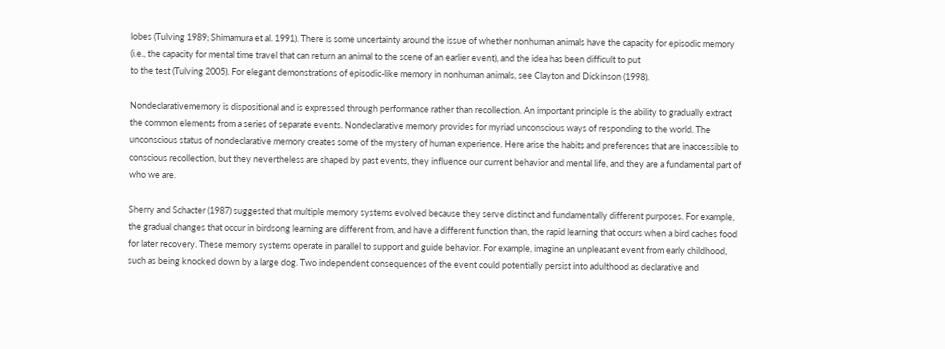lobes (Tulving 1989; Shimamura et al. 1991). There is some uncertainty around the issue of whether nonhuman animals have the capacity for episodic memory (i.e., the capacity for mental time travel that can return an animal to the scene of an earlier event), and the idea has been difficult to put
to the test (Tulving 2005). For elegant demonstrations of episodic-like memory in nonhuman animals, see Clayton and Dickinson (1998).

Nondeclarativememory is dispositional and is expressed through performance rather than recollection. An important principle is the ability to gradually extract the common elements from a series of separate events. Nondeclarative memory provides for myriad unconscious ways of responding to the world. The unconscious status of nondeclarative memory creates some of the mystery of human experience. Here arise the habits and preferences that are inaccessible to conscious recollection, but they nevertheless are shaped by past events, they influence our current behavior and mental life, and they are a fundamental part of who we are.

Sherry and Schacter (1987) suggested that multiple memory systems evolved because they serve distinct and fundamentally different purposes. For example, the gradual changes that occur in birdsong learning are different from, and have a different function than, the rapid learning that occurs when a bird caches food for later recovery. These memory systems operate in parallel to support and guide behavior. For example, imagine an unpleasant event from early childhood, such as being knocked down by a large dog. Two independent consequences of the event could potentially persist into adulthood as declarative and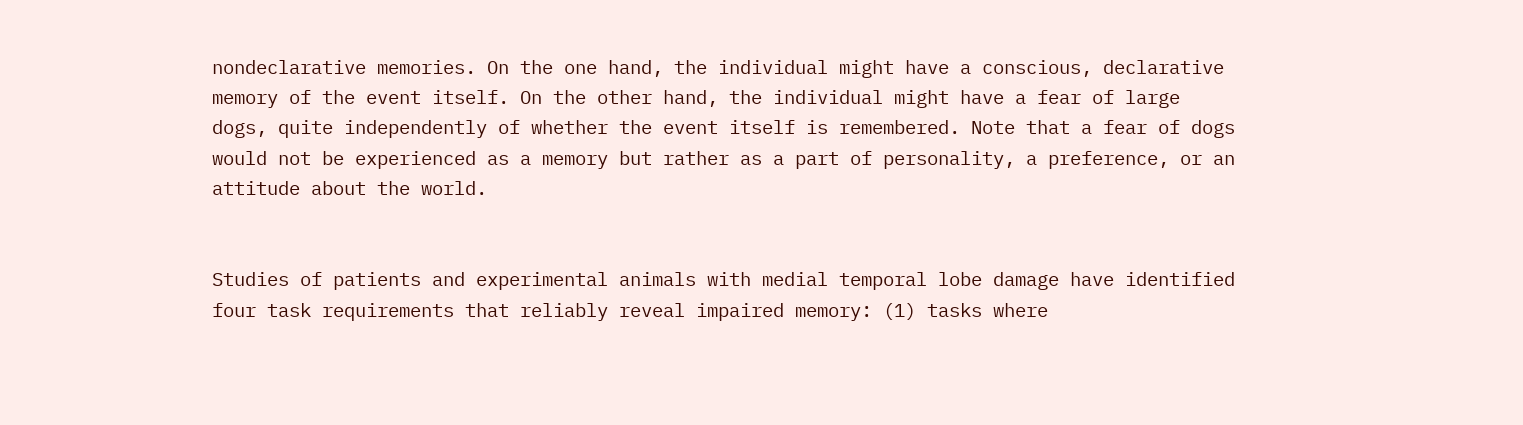nondeclarative memories. On the one hand, the individual might have a conscious, declarative memory of the event itself. On the other hand, the individual might have a fear of large dogs, quite independently of whether the event itself is remembered. Note that a fear of dogs would not be experienced as a memory but rather as a part of personality, a preference, or an attitude about the world.


Studies of patients and experimental animals with medial temporal lobe damage have identified four task requirements that reliably reveal impaired memory: (1) tasks where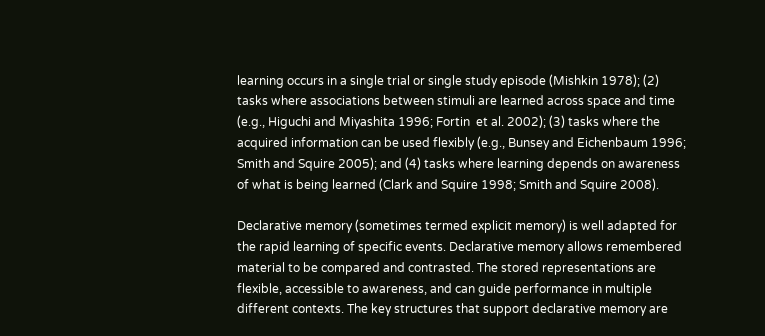learning occurs in a single trial or single study episode (Mishkin 1978); (2) tasks where associations between stimuli are learned across space and time (e.g., Higuchi and Miyashita 1996; Fortin  et al. 2002); (3) tasks where the acquired information can be used flexibly (e.g., Bunsey and Eichenbaum 1996; Smith and Squire 2005); and (4) tasks where learning depends on awareness of what is being learned (Clark and Squire 1998; Smith and Squire 2008).

Declarative memory (sometimes termed explicit memory) is well adapted for the rapid learning of specific events. Declarative memory allows remembered material to be compared and contrasted. The stored representations are flexible, accessible to awareness, and can guide performance in multiple different contexts. The key structures that support declarative memory are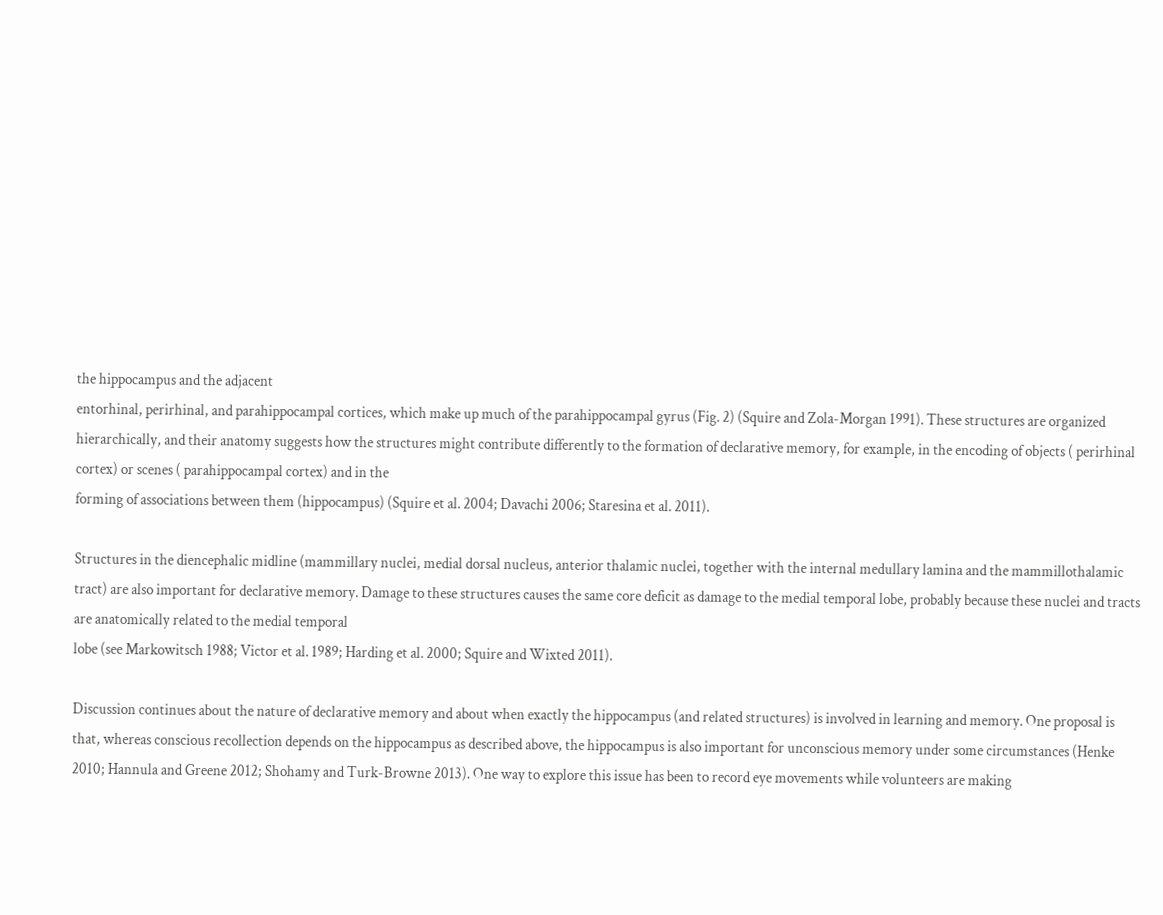the hippocampus and the adjacent
entorhinal, perirhinal, and parahippocampal cortices, which make up much of the parahippocampal gyrus (Fig. 2) (Squire and Zola-Morgan 1991). These structures are organized hierarchically, and their anatomy suggests how the structures might contribute differently to the formation of declarative memory, for example, in the encoding of objects ( perirhinal cortex) or scenes ( parahippocampal cortex) and in the
forming of associations between them (hippocampus) (Squire et al. 2004; Davachi 2006; Staresina et al. 2011).

Structures in the diencephalic midline (mammillary nuclei, medial dorsal nucleus, anterior thalamic nuclei, together with the internal medullary lamina and the mammillothalamic tract) are also important for declarative memory. Damage to these structures causes the same core deficit as damage to the medial temporal lobe, probably because these nuclei and tracts are anatomically related to the medial temporal
lobe (see Markowitsch 1988; Victor et al. 1989; Harding et al. 2000; Squire and Wixted 2011).

Discussion continues about the nature of declarative memory and about when exactly the hippocampus (and related structures) is involved in learning and memory. One proposal is that, whereas conscious recollection depends on the hippocampus as described above, the hippocampus is also important for unconscious memory under some circumstances (Henke 2010; Hannula and Greene 2012; Shohamy and Turk-Browne 2013). One way to explore this issue has been to record eye movements while volunteers are making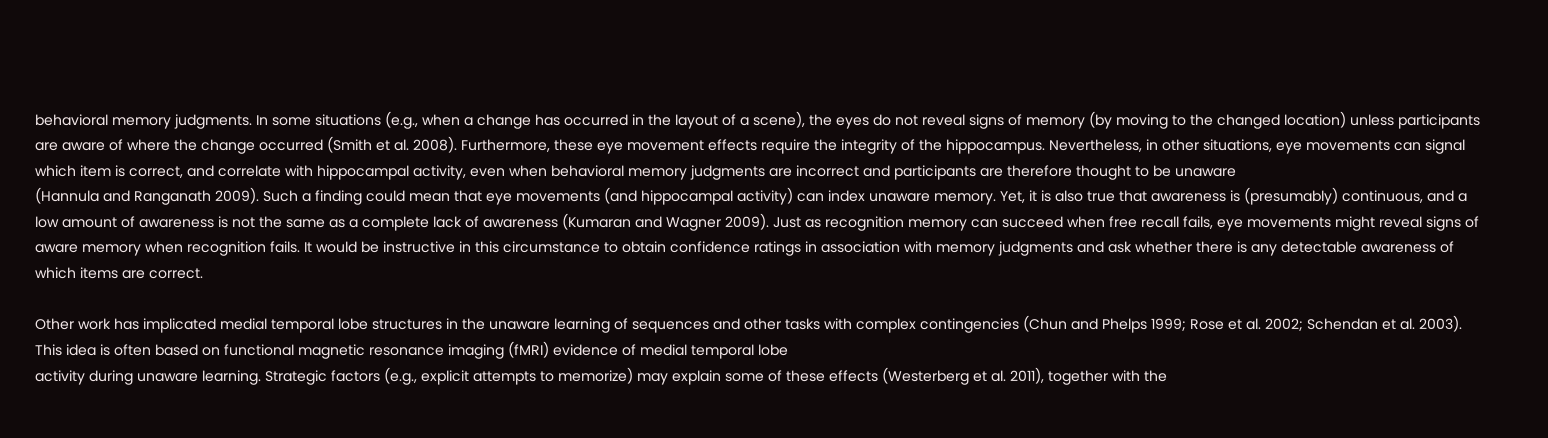behavioral memory judgments. In some situations (e.g., when a change has occurred in the layout of a scene), the eyes do not reveal signs of memory (by moving to the changed location) unless participants are aware of where the change occurred (Smith et al. 2008). Furthermore, these eye movement effects require the integrity of the hippocampus. Nevertheless, in other situations, eye movements can signal which item is correct, and correlate with hippocampal activity, even when behavioral memory judgments are incorrect and participants are therefore thought to be unaware
(Hannula and Ranganath 2009). Such a finding could mean that eye movements (and hippocampal activity) can index unaware memory. Yet, it is also true that awareness is (presumably) continuous, and a low amount of awareness is not the same as a complete lack of awareness (Kumaran and Wagner 2009). Just as recognition memory can succeed when free recall fails, eye movements might reveal signs of aware memory when recognition fails. It would be instructive in this circumstance to obtain confidence ratings in association with memory judgments and ask whether there is any detectable awareness of which items are correct.

Other work has implicated medial temporal lobe structures in the unaware learning of sequences and other tasks with complex contingencies (Chun and Phelps 1999; Rose et al. 2002; Schendan et al. 2003). This idea is often based on functional magnetic resonance imaging (fMRI) evidence of medial temporal lobe
activity during unaware learning. Strategic factors (e.g., explicit attempts to memorize) may explain some of these effects (Westerberg et al. 2011), together with the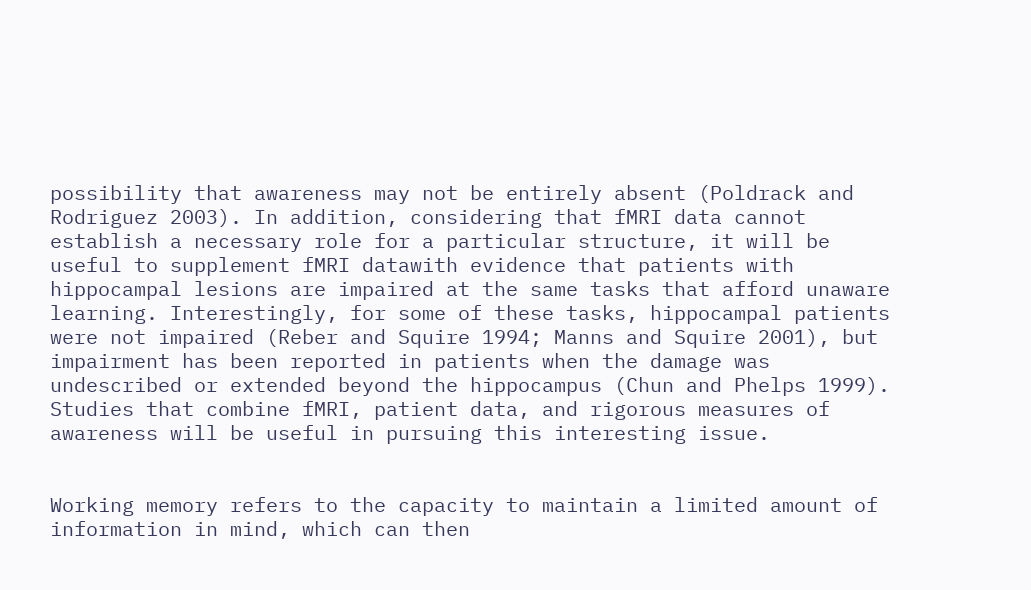possibility that awareness may not be entirely absent (Poldrack and Rodriguez 2003). In addition, considering that fMRI data cannot establish a necessary role for a particular structure, it will be useful to supplement fMRI datawith evidence that patients with
hippocampal lesions are impaired at the same tasks that afford unaware learning. Interestingly, for some of these tasks, hippocampal patients were not impaired (Reber and Squire 1994; Manns and Squire 2001), but impairment has been reported in patients when the damage was undescribed or extended beyond the hippocampus (Chun and Phelps 1999). Studies that combine fMRI, patient data, and rigorous measures of awareness will be useful in pursuing this interesting issue.


Working memory refers to the capacity to maintain a limited amount of information in mind, which can then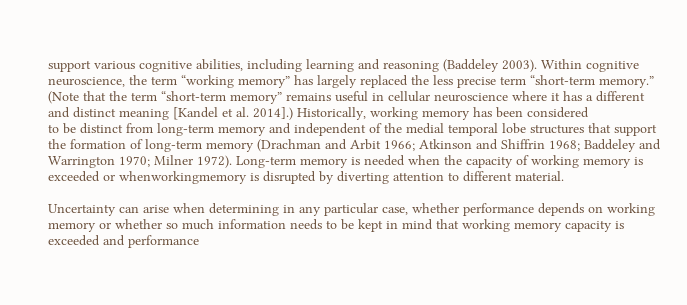support various cognitive abilities, including learning and reasoning (Baddeley 2003). Within cognitive neuroscience, the term “working memory” has largely replaced the less precise term “short-term memory.” (Note that the term “short-term memory” remains useful in cellular neuroscience where it has a different and distinct meaning [Kandel et al. 2014].) Historically, working memory has been considered
to be distinct from long-term memory and independent of the medial temporal lobe structures that support the formation of long-term memory (Drachman and Arbit 1966; Atkinson and Shiffrin 1968; Baddeley and Warrington 1970; Milner 1972). Long-term memory is needed when the capacity of working memory is exceeded or whenworkingmemory is disrupted by diverting attention to different material.

Uncertainty can arise when determining in any particular case, whether performance depends on working memory or whether so much information needs to be kept in mind that working memory capacity is exceeded and performance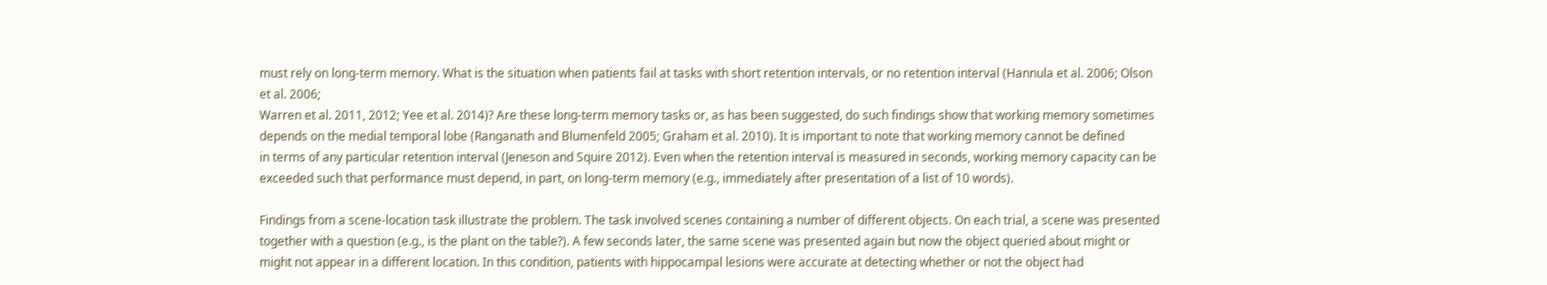must rely on long-term memory. What is the situation when patients fail at tasks with short retention intervals, or no retention interval (Hannula et al. 2006; Olson et al. 2006;
Warren et al. 2011, 2012; Yee et al. 2014)? Are these long-term memory tasks or, as has been suggested, do such findings show that working memory sometimes depends on the medial temporal lobe (Ranganath and Blumenfeld 2005; Graham et al. 2010). It is important to note that working memory cannot be defined
in terms of any particular retention interval (Jeneson and Squire 2012). Even when the retention interval is measured in seconds, working memory capacity can be exceeded such that performance must depend, in part, on long-term memory (e.g., immediately after presentation of a list of 10 words).

Findings from a scene-location task illustrate the problem. The task involved scenes containing a number of different objects. On each trial, a scene was presented together with a question (e.g., is the plant on the table?). A few seconds later, the same scene was presented again but now the object queried about might or might not appear in a different location. In this condition, patients with hippocampal lesions were accurate at detecting whether or not the object had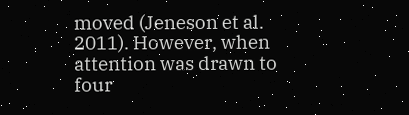moved (Jeneson et al. 2011). However, when attention was drawn to four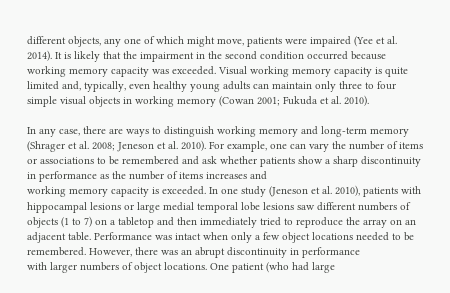different objects, any one of which might move, patients were impaired (Yee et al. 2014). It is likely that the impairment in the second condition occurred because working memory capacity was exceeded. Visual working memory capacity is quite limited and, typically, even healthy young adults can maintain only three to four simple visual objects in working memory (Cowan 2001; Fukuda et al. 2010).

In any case, there are ways to distinguish working memory and long-term memory (Shrager et al. 2008; Jeneson et al. 2010). For example, one can vary the number of items or associations to be remembered and ask whether patients show a sharp discontinuity in performance as the number of items increases and
working memory capacity is exceeded. In one study (Jeneson et al. 2010), patients with hippocampal lesions or large medial temporal lobe lesions saw different numbers of objects (1 to 7) on a tabletop and then immediately tried to reproduce the array on an adjacent table. Performance was intact when only a few object locations needed to be remembered. However, there was an abrupt discontinuity in performance
with larger numbers of object locations. One patient (who had large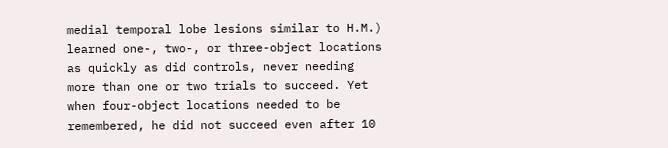medial temporal lobe lesions similar to H.M.) learned one-, two-, or three-object locations as quickly as did controls, never needing more than one or two trials to succeed. Yet when four-object locations needed to be remembered, he did not succeed even after 10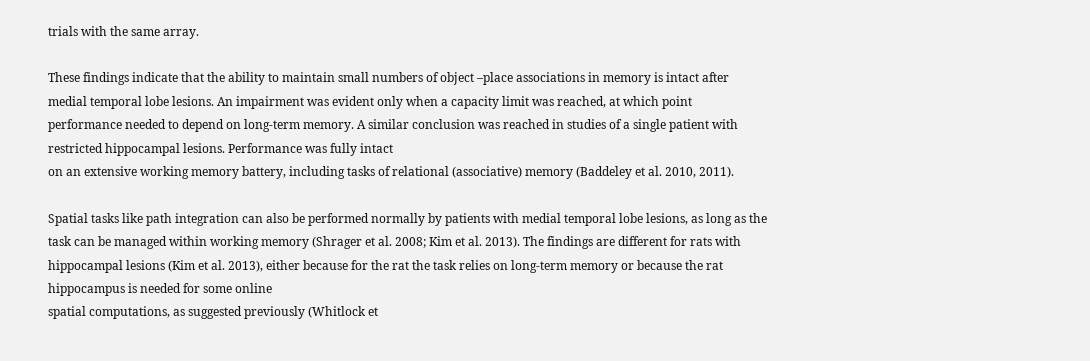trials with the same array.

These findings indicate that the ability to maintain small numbers of object –place associations in memory is intact after medial temporal lobe lesions. An impairment was evident only when a capacity limit was reached, at which point performance needed to depend on long-term memory. A similar conclusion was reached in studies of a single patient with restricted hippocampal lesions. Performance was fully intact
on an extensive working memory battery, including tasks of relational (associative) memory (Baddeley et al. 2010, 2011).

Spatial tasks like path integration can also be performed normally by patients with medial temporal lobe lesions, as long as the task can be managed within working memory (Shrager et al. 2008; Kim et al. 2013). The findings are different for rats with hippocampal lesions (Kim et al. 2013), either because for the rat the task relies on long-term memory or because the rat hippocampus is needed for some online
spatial computations, as suggested previously (Whitlock et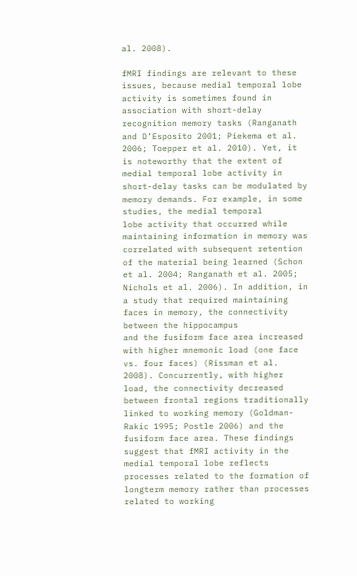al. 2008).

fMRI findings are relevant to these issues, because medial temporal lobe activity is sometimes found in association with short-delay recognition memory tasks (Ranganath and D’Esposito 2001; Piekema et al. 2006; Toepper et al. 2010). Yet, it is noteworthy that the extent of medial temporal lobe activity in short-delay tasks can be modulated by memory demands. For example, in some studies, the medial temporal
lobe activity that occurred while maintaining information in memory was correlated with subsequent retention of the material being learned (Schon et al. 2004; Ranganath et al. 2005; Nichols et al. 2006). In addition, in a study that required maintaining faces in memory, the connectivity between the hippocampus
and the fusiform face area increased with higher mnemonic load (one face vs. four faces) (Rissman et al. 2008). Concurrently, with higher load, the connectivity decreased between frontal regions traditionally linked to working memory (Goldman-Rakic 1995; Postle 2006) and the fusiform face area. These findings suggest that fMRI activity in the medial temporal lobe reflects processes related to the formation of longterm memory rather than processes related to working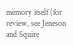memory itself (for review, see Jeneson
and Squire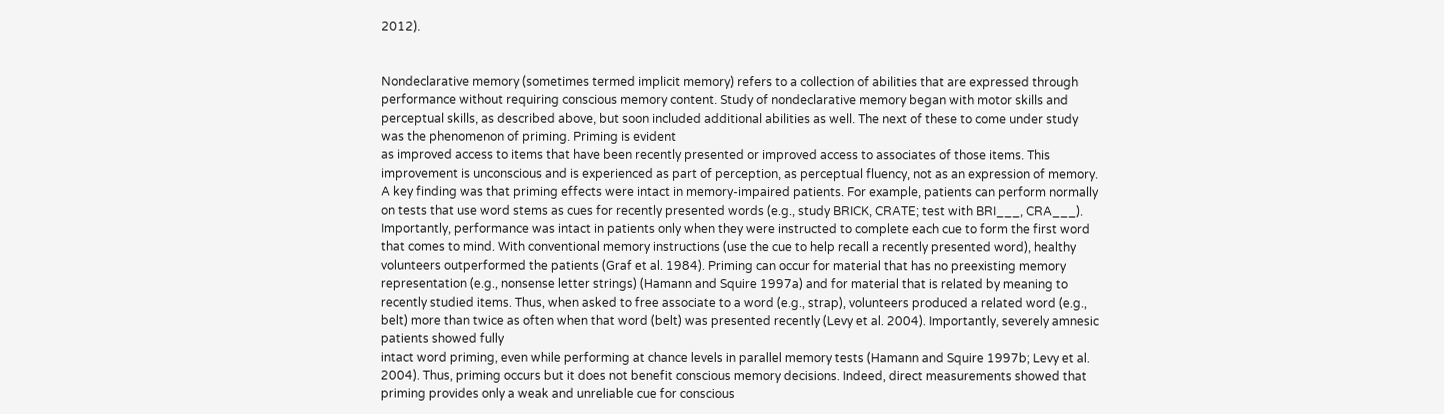2012).


Nondeclarative memory (sometimes termed implicit memory) refers to a collection of abilities that are expressed through performance without requiring conscious memory content. Study of nondeclarative memory began with motor skills and perceptual skills, as described above, but soon included additional abilities as well. The next of these to come under study was the phenomenon of priming. Priming is evident
as improved access to items that have been recently presented or improved access to associates of those items. This improvement is unconscious and is experienced as part of perception, as perceptual fluency, not as an expression of memory. A key finding was that priming effects were intact in memory-impaired patients. For example, patients can perform normally on tests that use word stems as cues for recently presented words (e.g., study BRICK, CRATE; test with BRI___, CRA___). Importantly, performance was intact in patients only when they were instructed to complete each cue to form the first word that comes to mind. With conventional memory instructions (use the cue to help recall a recently presented word), healthy volunteers outperformed the patients (Graf et al. 1984). Priming can occur for material that has no preexisting memory representation (e.g., nonsense letter strings) (Hamann and Squire 1997a) and for material that is related by meaning to recently studied items. Thus, when asked to free associate to a word (e.g., strap), volunteers produced a related word (e.g., belt) more than twice as often when that word (belt) was presented recently (Levy et al. 2004). Importantly, severely amnesic patients showed fully
intact word priming, even while performing at chance levels in parallel memory tests (Hamann and Squire 1997b; Levy et al. 2004). Thus, priming occurs but it does not benefit conscious memory decisions. Indeed, direct measurements showed that priming provides only a weak and unreliable cue for conscious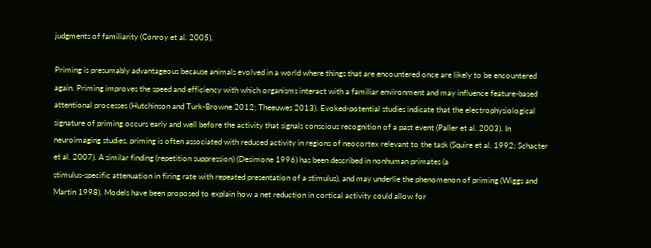judgments of familiarity (Conroy et al. 2005).

Priming is presumably advantageous because animals evolved in a world where things that are encountered once are likely to be encountered again. Priming improves the speed and efficiency with which organisms interact with a familiar environment and may influence feature-based attentional processes (Hutchinson and Turk-Browne 2012; Theeuwes 2013). Evoked-potential studies indicate that the electrophysiological signature of priming occurs early and well before the activity that signals conscious recognition of a past event (Paller et al. 2003). In neuroimaging studies, priming is often associated with reduced activity in regions of neocortex relevant to the task (Squire et al. 1992; Schacter et al. 2007). A similar finding (repetition suppression) (Desimone 1996) has been described in nonhuman primates (a
stimulus-specific attenuation in firing rate with repeated presentation of a stimulus), and may underlie the phenomenon of priming (Wiggs and Martin 1998). Models have been proposed to explain how a net reduction in cortical activity could allow for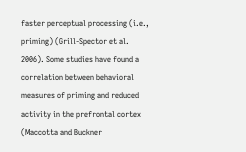faster perceptual processing (i.e., priming) (Grill-Spector et al.
2006). Some studies have found a correlation between behavioral measures of priming and reduced activity in the prefrontal cortex (Maccotta and Buckner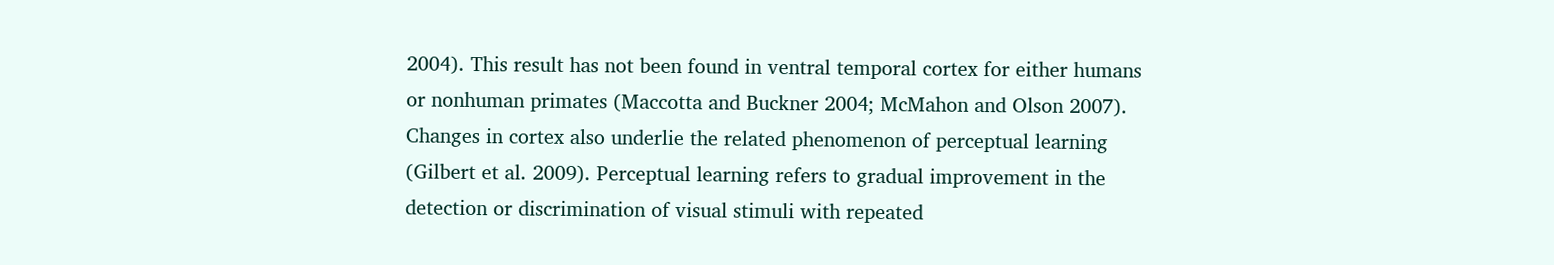2004). This result has not been found in ventral temporal cortex for either humans or nonhuman primates (Maccotta and Buckner 2004; McMahon and Olson 2007). Changes in cortex also underlie the related phenomenon of perceptual learning (Gilbert et al. 2009). Perceptual learning refers to gradual improvement in the detection or discrimination of visual stimuli with repeated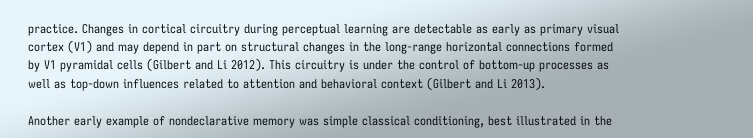practice. Changes in cortical circuitry during perceptual learning are detectable as early as primary visual cortex (V1) and may depend in part on structural changes in the long-range horizontal connections formed by V1 pyramidal cells (Gilbert and Li 2012). This circuitry is under the control of bottom-up processes as well as top-down influences related to attention and behavioral context (Gilbert and Li 2013).

Another early example of nondeclarative memory was simple classical conditioning, best illustrated in the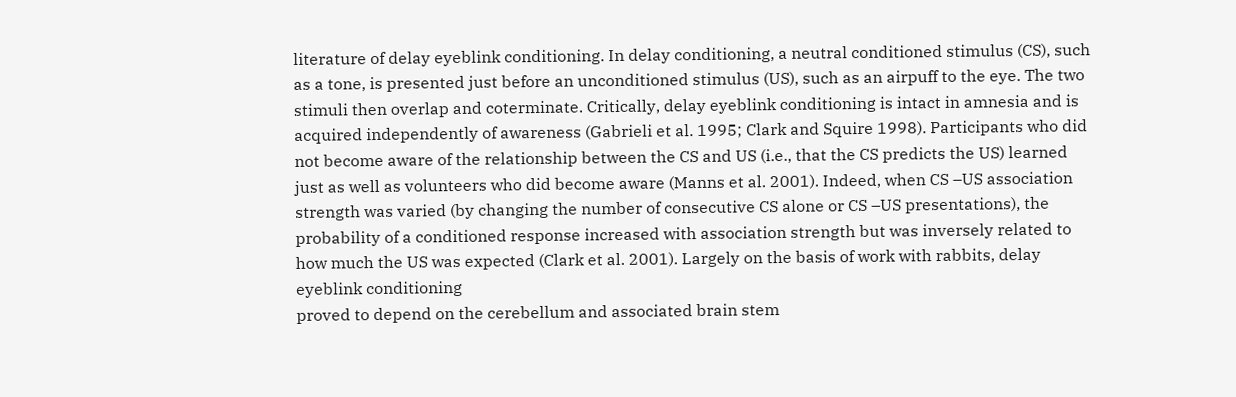literature of delay eyeblink conditioning. In delay conditioning, a neutral conditioned stimulus (CS), such as a tone, is presented just before an unconditioned stimulus (US), such as an airpuff to the eye. The two
stimuli then overlap and coterminate. Critically, delay eyeblink conditioning is intact in amnesia and is acquired independently of awareness (Gabrieli et al. 1995; Clark and Squire 1998). Participants who did not become aware of the relationship between the CS and US (i.e., that the CS predicts the US) learned just as well as volunteers who did become aware (Manns et al. 2001). Indeed, when CS –US association strength was varied (by changing the number of consecutive CS alone or CS –US presentations), the probability of a conditioned response increased with association strength but was inversely related to how much the US was expected (Clark et al. 2001). Largely on the basis of work with rabbits, delay eyeblink conditioning
proved to depend on the cerebellum and associated brain stem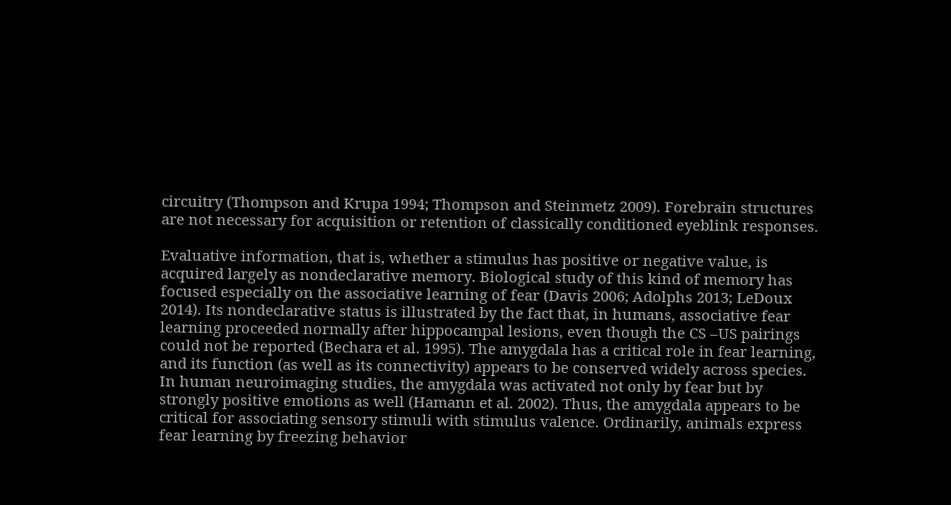circuitry (Thompson and Krupa 1994; Thompson and Steinmetz 2009). Forebrain structures are not necessary for acquisition or retention of classically conditioned eyeblink responses.

Evaluative information, that is, whether a stimulus has positive or negative value, is acquired largely as nondeclarative memory. Biological study of this kind of memory has focused especially on the associative learning of fear (Davis 2006; Adolphs 2013; LeDoux 2014). Its nondeclarative status is illustrated by the fact that, in humans, associative fear learning proceeded normally after hippocampal lesions, even though the CS –US pairings could not be reported (Bechara et al. 1995). The amygdala has a critical role in fear learning, and its function (as well as its connectivity) appears to be conserved widely across species. In human neuroimaging studies, the amygdala was activated not only by fear but by strongly positive emotions as well (Hamann et al. 2002). Thus, the amygdala appears to be critical for associating sensory stimuli with stimulus valence. Ordinarily, animals express fear learning by freezing behavior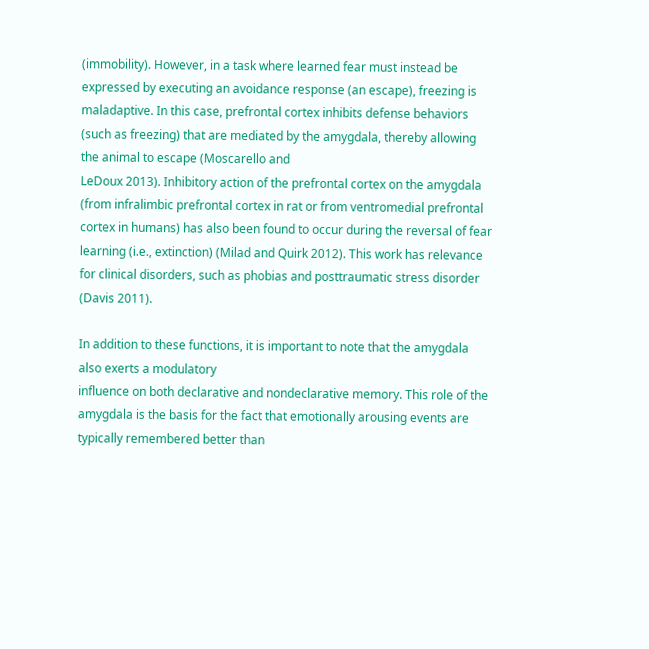(immobility). However, in a task where learned fear must instead be expressed by executing an avoidance response (an escape), freezing is maladaptive. In this case, prefrontal cortex inhibits defense behaviors (such as freezing) that are mediated by the amygdala, thereby allowing the animal to escape (Moscarello and
LeDoux 2013). Inhibitory action of the prefrontal cortex on the amygdala (from infralimbic prefrontal cortex in rat or from ventromedial prefrontal cortex in humans) has also been found to occur during the reversal of fear learning (i.e., extinction) (Milad and Quirk 2012). This work has relevance for clinical disorders, such as phobias and posttraumatic stress disorder (Davis 2011).

In addition to these functions, it is important to note that the amygdala also exerts a modulatory
influence on both declarative and nondeclarative memory. This role of the amygdala is the basis for the fact that emotionally arousing events are typically remembered better than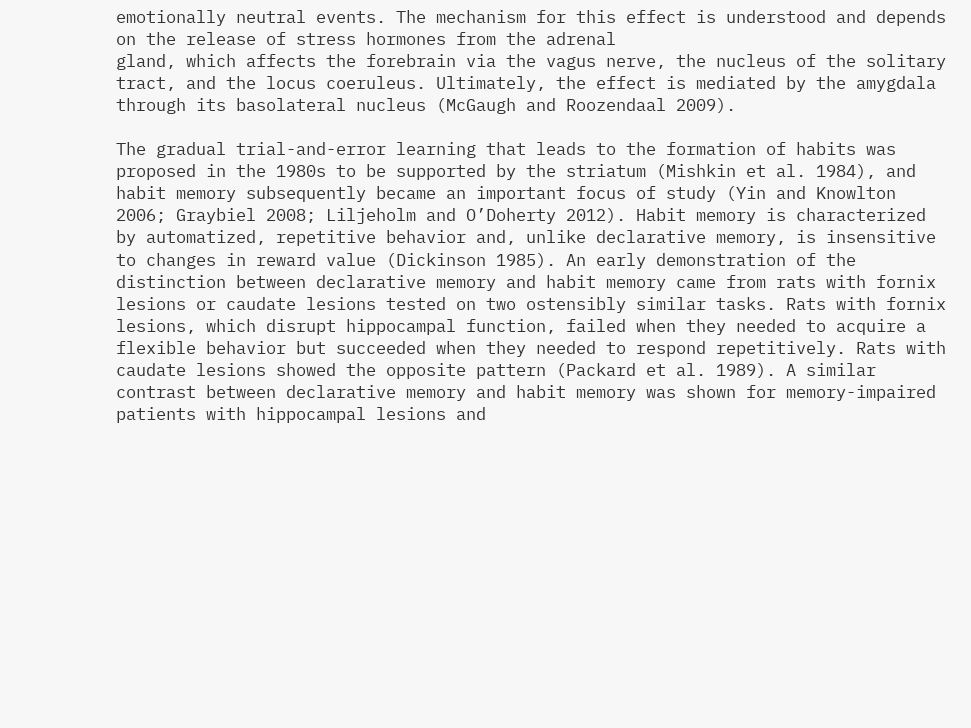emotionally neutral events. The mechanism for this effect is understood and depends on the release of stress hormones from the adrenal
gland, which affects the forebrain via the vagus nerve, the nucleus of the solitary tract, and the locus coeruleus. Ultimately, the effect is mediated by the amygdala through its basolateral nucleus (McGaugh and Roozendaal 2009).

The gradual trial-and-error learning that leads to the formation of habits was proposed in the 1980s to be supported by the striatum (Mishkin et al. 1984), and habit memory subsequently became an important focus of study (Yin and Knowlton 2006; Graybiel 2008; Liljeholm and O’Doherty 2012). Habit memory is characterized by automatized, repetitive behavior and, unlike declarative memory, is insensitive to changes in reward value (Dickinson 1985). An early demonstration of the distinction between declarative memory and habit memory came from rats with fornix lesions or caudate lesions tested on two ostensibly similar tasks. Rats with fornix lesions, which disrupt hippocampal function, failed when they needed to acquire a flexible behavior but succeeded when they needed to respond repetitively. Rats with caudate lesions showed the opposite pattern (Packard et al. 1989). A similar contrast between declarative memory and habit memory was shown for memory-impaired patients with hippocampal lesions and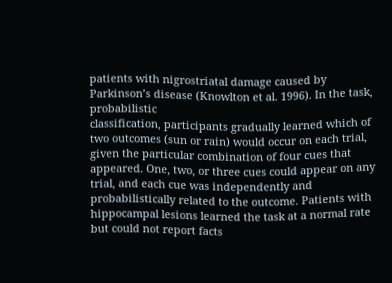patients with nigrostriatal damage caused by Parkinson’s disease (Knowlton et al. 1996). In the task, probabilistic
classification, participants gradually learned which of two outcomes (sun or rain) would occur on each trial, given the particular combination of four cues that appeared. One, two, or three cues could appear on any trial, and each cue was independently and probabilistically related to the outcome. Patients with hippocampal lesions learned the task at a normal rate but could not report facts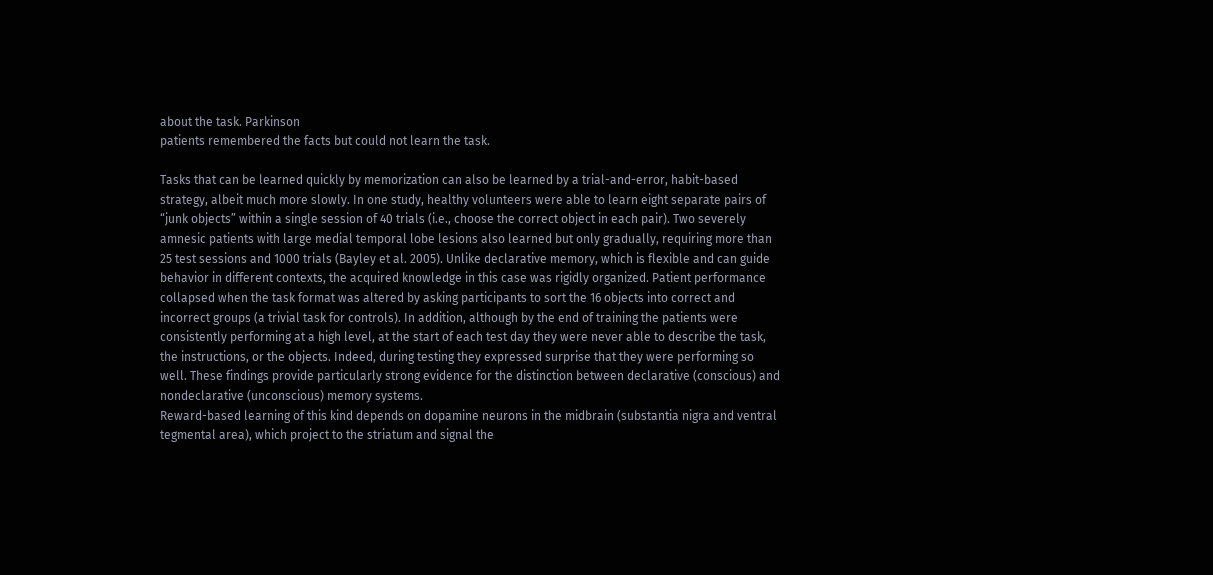about the task. Parkinson
patients remembered the facts but could not learn the task.

Tasks that can be learned quickly by memorization can also be learned by a trial-and-error, habit-based strategy, albeit much more slowly. In one study, healthy volunteers were able to learn eight separate pairs of “junk objects” within a single session of 40 trials (i.e., choose the correct object in each pair). Two severely amnesic patients with large medial temporal lobe lesions also learned but only gradually, requiring more than 25 test sessions and 1000 trials (Bayley et al. 2005). Unlike declarative memory, which is flexible and can guide behavior in different contexts, the acquired knowledge in this case was rigidly organized. Patient performance collapsed when the task format was altered by asking participants to sort the 16 objects into correct and incorrect groups (a trivial task for controls). In addition, although by the end of training the patients were consistently performing at a high level, at the start of each test day they were never able to describe the task, the instructions, or the objects. Indeed, during testing they expressed surprise that they were performing so well. These findings provide particularly strong evidence for the distinction between declarative (conscious) and nondeclarative (unconscious) memory systems.
Reward-based learning of this kind depends on dopamine neurons in the midbrain (substantia nigra and ventral tegmental area), which project to the striatum and signal the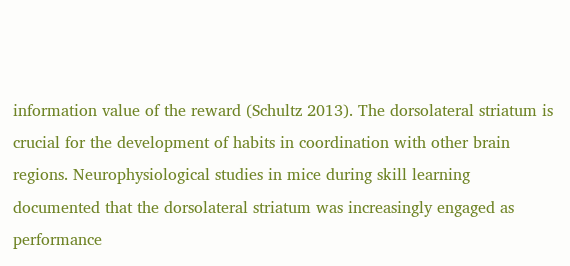information value of the reward (Schultz 2013). The dorsolateral striatum is crucial for the development of habits in coordination with other brain regions. Neurophysiological studies in mice during skill learning documented that the dorsolateral striatum was increasingly engaged as performance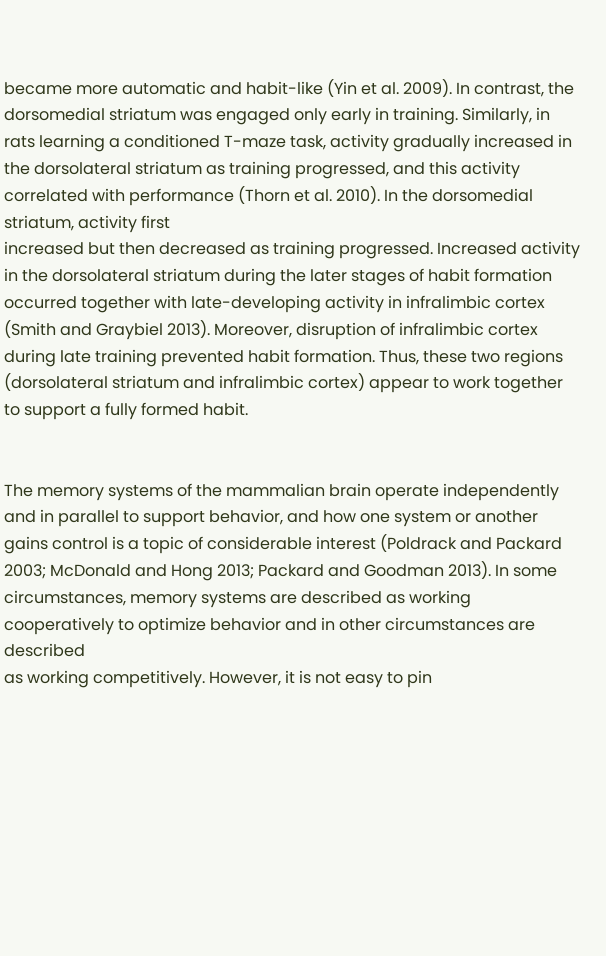became more automatic and habit-like (Yin et al. 2009). In contrast, the dorsomedial striatum was engaged only early in training. Similarly, in rats learning a conditioned T-maze task, activity gradually increased in the dorsolateral striatum as training progressed, and this activity correlated with performance (Thorn et al. 2010). In the dorsomedial striatum, activity first
increased but then decreased as training progressed. Increased activity in the dorsolateral striatum during the later stages of habit formation occurred together with late-developing activity in infralimbic cortex (Smith and Graybiel 2013). Moreover, disruption of infralimbic cortex during late training prevented habit formation. Thus, these two regions (dorsolateral striatum and infralimbic cortex) appear to work together to support a fully formed habit.


The memory systems of the mammalian brain operate independently and in parallel to support behavior, and how one system or another gains control is a topic of considerable interest (Poldrack and Packard 2003; McDonald and Hong 2013; Packard and Goodman 2013). In some circumstances, memory systems are described as working cooperatively to optimize behavior and in other circumstances are described
as working competitively. However, it is not easy to pin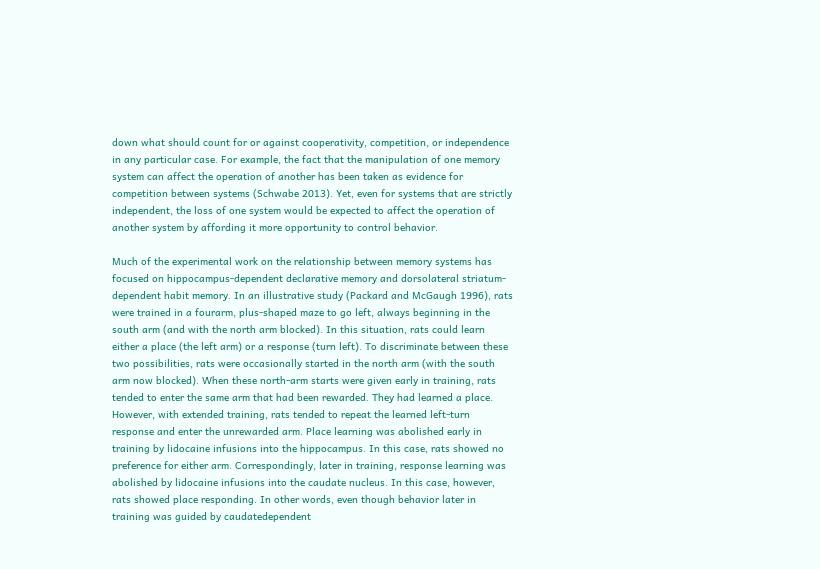down what should count for or against cooperativity, competition, or independence in any particular case. For example, the fact that the manipulation of one memory system can affect the operation of another has been taken as evidence for competition between systems (Schwabe 2013). Yet, even for systems that are strictly independent, the loss of one system would be expected to affect the operation of another system by affording it more opportunity to control behavior.

Much of the experimental work on the relationship between memory systems has focused on hippocampus-dependent declarative memory and dorsolateral striatum-dependent habit memory. In an illustrative study (Packard and McGaugh 1996), rats were trained in a fourarm, plus-shaped maze to go left, always beginning in the south arm (and with the north arm blocked). In this situation, rats could learn either a place (the left arm) or a response (turn left). To discriminate between these two possibilities, rats were occasionally started in the north arm (with the south arm now blocked). When these north-arm starts were given early in training, rats tended to enter the same arm that had been rewarded. They had learned a place. However, with extended training, rats tended to repeat the learned left-turn response and enter the unrewarded arm. Place learning was abolished early in training by lidocaine infusions into the hippocampus. In this case, rats showed no preference for either arm. Correspondingly, later in training, response learning was abolished by lidocaine infusions into the caudate nucleus. In this case, however, rats showed place responding. In other words, even though behavior later in training was guided by caudatedependent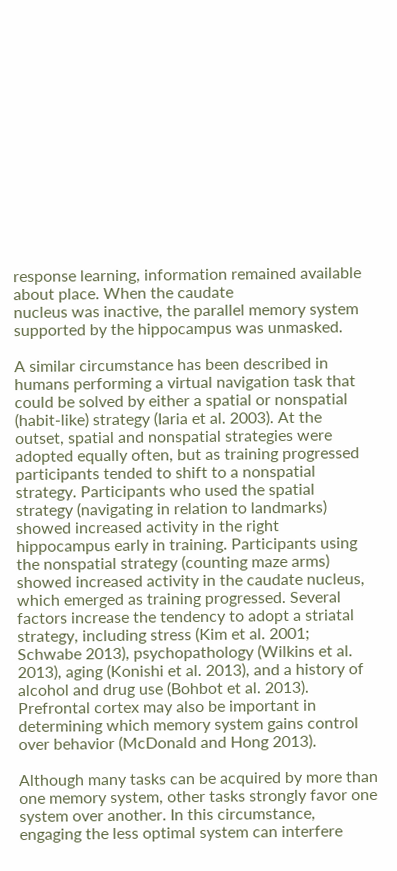response learning, information remained available about place. When the caudate
nucleus was inactive, the parallel memory system supported by the hippocampus was unmasked.

A similar circumstance has been described in humans performing a virtual navigation task that could be solved by either a spatial or nonspatial (habit-like) strategy (Iaria et al. 2003). At the outset, spatial and nonspatial strategies were adopted equally often, but as training progressed participants tended to shift to a nonspatial strategy. Participants who used the spatial strategy (navigating in relation to landmarks)
showed increased activity in the right hippocampus early in training. Participants using the nonspatial strategy (counting maze arms) showed increased activity in the caudate nucleus, which emerged as training progressed. Several factors increase the tendency to adopt a striatal strategy, including stress (Kim et al. 2001; Schwabe 2013), psychopathology (Wilkins et al. 2013), aging (Konishi et al. 2013), and a history of alcohol and drug use (Bohbot et al. 2013). Prefrontal cortex may also be important in determining which memory system gains control over behavior (McDonald and Hong 2013).

Although many tasks can be acquired by more than one memory system, other tasks strongly favor one system over another. In this circumstance, engaging the less optimal system can interfere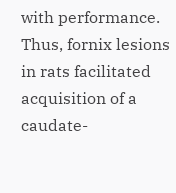with performance. Thus, fornix lesions in rats facilitated acquisition of a caudate-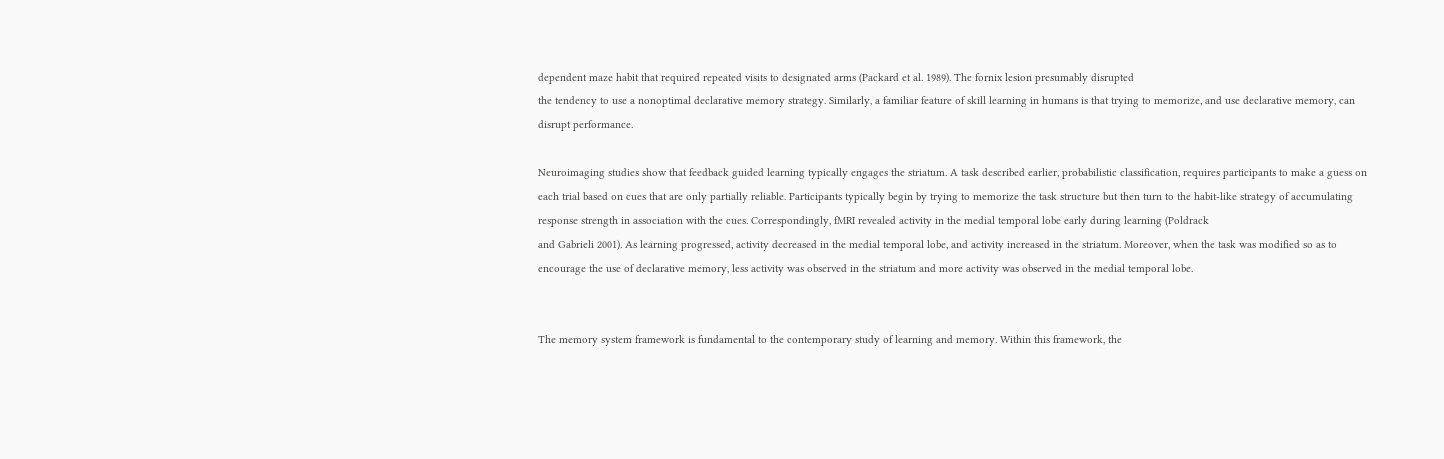dependent maze habit that required repeated visits to designated arms (Packard et al. 1989). The fornix lesion presumably disrupted
the tendency to use a nonoptimal declarative memory strategy. Similarly, a familiar feature of skill learning in humans is that trying to memorize, and use declarative memory, can disrupt performance.

Neuroimaging studies show that feedback guided learning typically engages the striatum. A task described earlier, probabilistic classification, requires participants to make a guess on each trial based on cues that are only partially reliable. Participants typically begin by trying to memorize the task structure but then turn to the habit-like strategy of accumulating response strength in association with the cues. Correspondingly, fMRI revealed activity in the medial temporal lobe early during learning (Poldrack
and Gabrieli 2001). As learning progressed, activity decreased in the medial temporal lobe, and activity increased in the striatum. Moreover, when the task was modified so as to encourage the use of declarative memory, less activity was observed in the striatum and more activity was observed in the medial temporal lobe.


The memory system framework is fundamental to the contemporary study of learning and memory. Within this framework, the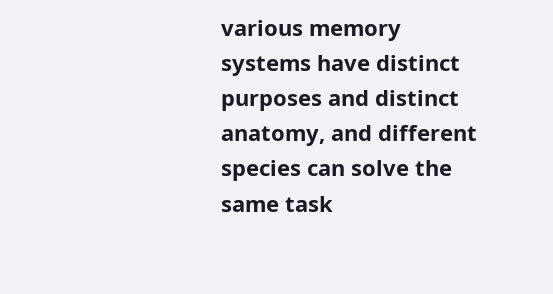various memory systems have distinct purposes and distinct anatomy, and different species can solve the same task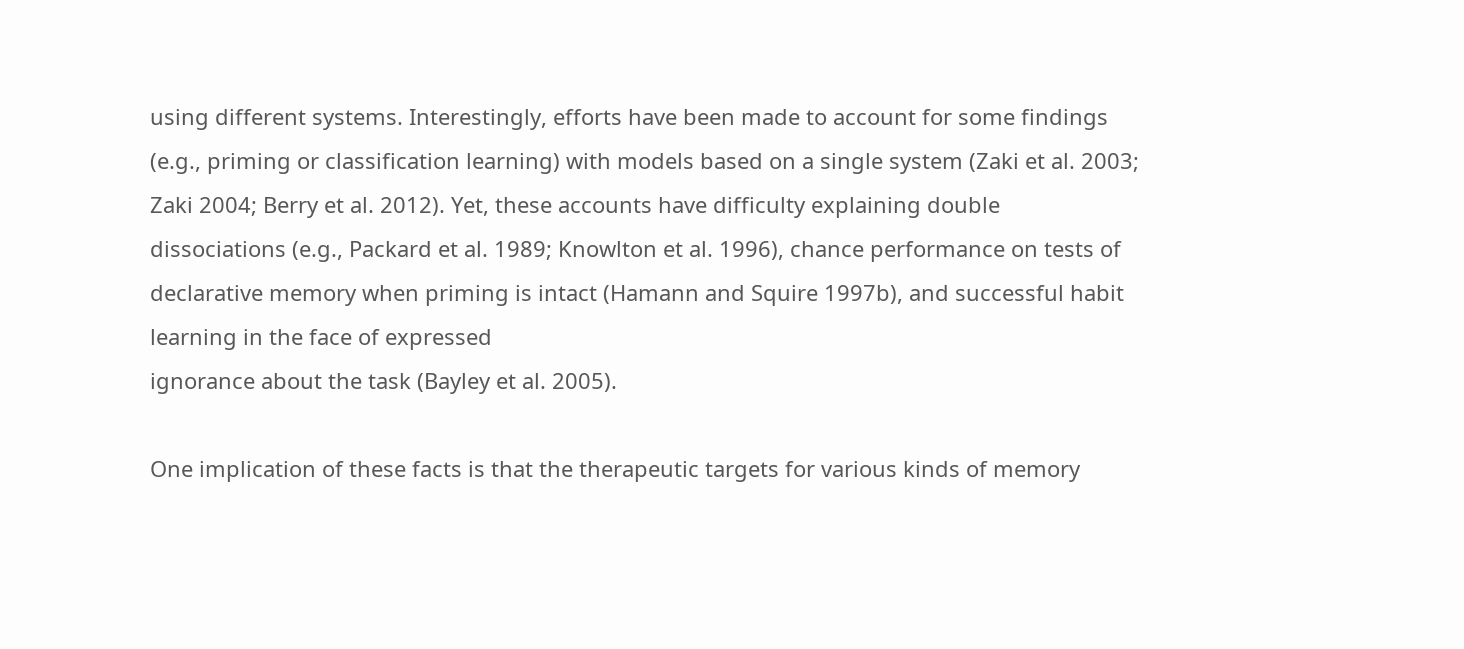using different systems. Interestingly, efforts have been made to account for some findings (e.g., priming or classification learning) with models based on a single system (Zaki et al. 2003; Zaki 2004; Berry et al. 2012). Yet, these accounts have difficulty explaining double dissociations (e.g., Packard et al. 1989; Knowlton et al. 1996), chance performance on tests of declarative memory when priming is intact (Hamann and Squire 1997b), and successful habit learning in the face of expressed
ignorance about the task (Bayley et al. 2005).

One implication of these facts is that the therapeutic targets for various kinds of memory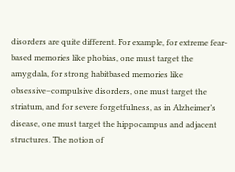disorders are quite different. For example, for extreme fear-based memories like phobias, one must target the amygdala, for strong habitbased memories like obsessive–compulsive disorders, one must target the striatum, and for severe forgetfulness, as in Alzheimer’s disease, one must target the hippocampus and adjacent structures. The notion of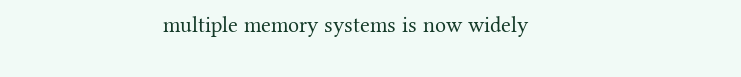multiple memory systems is now widely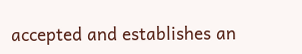accepted and establishes an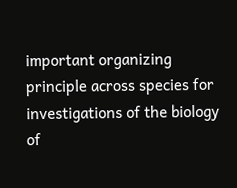important organizing principle across species for investigations of the biology of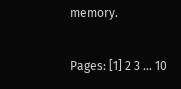memory.

Pages: [1] 2 3 ... 10